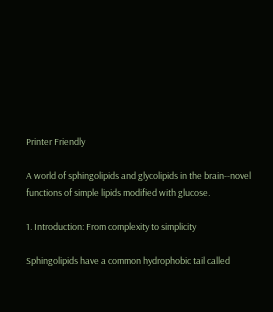Printer Friendly

A world of sphingolipids and glycolipids in the brain--novel functions of simple lipids modified with glucose.

1. Introduction: From complexity to simplicity

Sphingolipids have a common hydrophobic tail called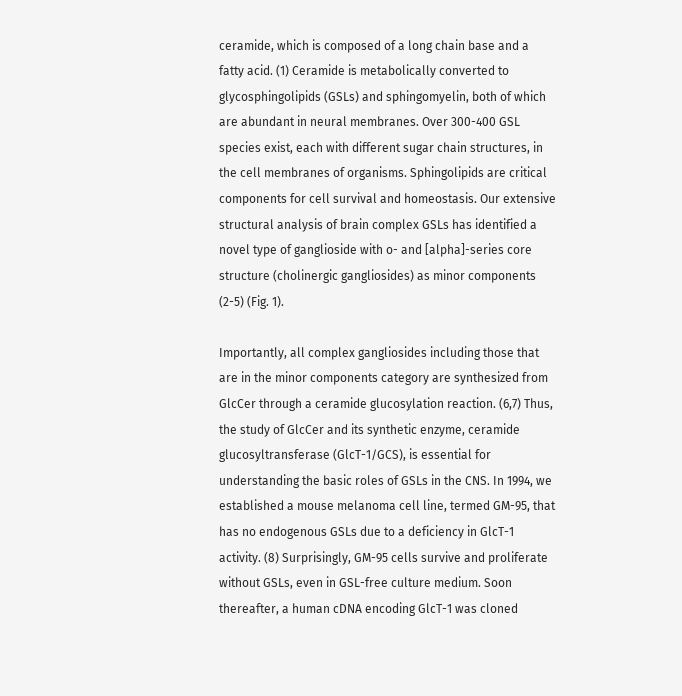ceramide, which is composed of a long chain base and a fatty acid. (1) Ceramide is metabolically converted to glycosphingolipids (GSLs) and sphingomyelin, both of which are abundant in neural membranes. Over 300-400 GSL species exist, each with different sugar chain structures, in the cell membranes of organisms. Sphingolipids are critical components for cell survival and homeostasis. Our extensive structural analysis of brain complex GSLs has identified a novel type of ganglioside with o- and [alpha]-series core structure (cholinergic gangliosides) as minor components (2-5) (Fig. 1).

Importantly, all complex gangliosides including those that are in the minor components category are synthesized from GlcCer through a ceramide glucosylation reaction. (6,7) Thus, the study of GlcCer and its synthetic enzyme, ceramide glucosyltransferase (GlcT-1/GCS), is essential for understanding the basic roles of GSLs in the CNS. In 1994, we established a mouse melanoma cell line, termed GM-95, that has no endogenous GSLs due to a deficiency in GlcT-1 activity. (8) Surprisingly, GM-95 cells survive and proliferate without GSLs, even in GSL-free culture medium. Soon thereafter, a human cDNA encoding GlcT-1 was cloned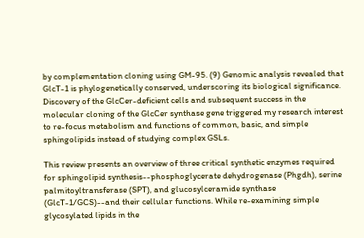by complementation cloning using GM-95. (9) Genomic analysis revealed that GlcT-1 is phylogenetically conserved, underscoring its biological significance. Discovery of the GlcCer-deficient cells and subsequent success in the molecular cloning of the GlcCer synthase gene triggered my research interest to re-focus metabolism and functions of common, basic, and simple sphingolipids instead of studying complex GSLs.

This review presents an overview of three critical synthetic enzymes required for sphingolipid synthesis--phosphoglycerate dehydrogenase (Phgdh), serine palmitoyltransferase (SPT), and glucosylceramide synthase (GlcT-1/GCS)--and their cellular functions. While re-examining simple glycosylated lipids in the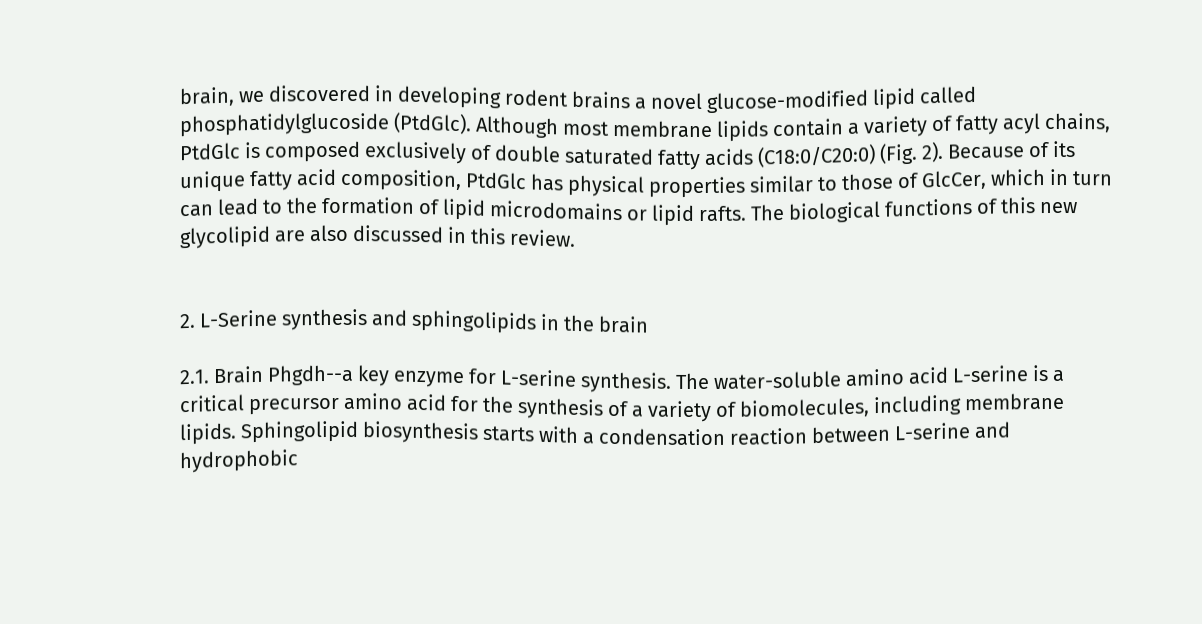brain, we discovered in developing rodent brains a novel glucose-modified lipid called phosphatidylglucoside (PtdGlc). Although most membrane lipids contain a variety of fatty acyl chains, PtdGlc is composed exclusively of double saturated fatty acids (C18:0/C20:0) (Fig. 2). Because of its unique fatty acid composition, PtdGlc has physical properties similar to those of GlcCer, which in turn can lead to the formation of lipid microdomains or lipid rafts. The biological functions of this new glycolipid are also discussed in this review.


2. L-Serine synthesis and sphingolipids in the brain

2.1. Brain Phgdh--a key enzyme for L-serine synthesis. The water-soluble amino acid L-serine is a critical precursor amino acid for the synthesis of a variety of biomolecules, including membrane lipids. Sphingolipid biosynthesis starts with a condensation reaction between L-serine and hydrophobic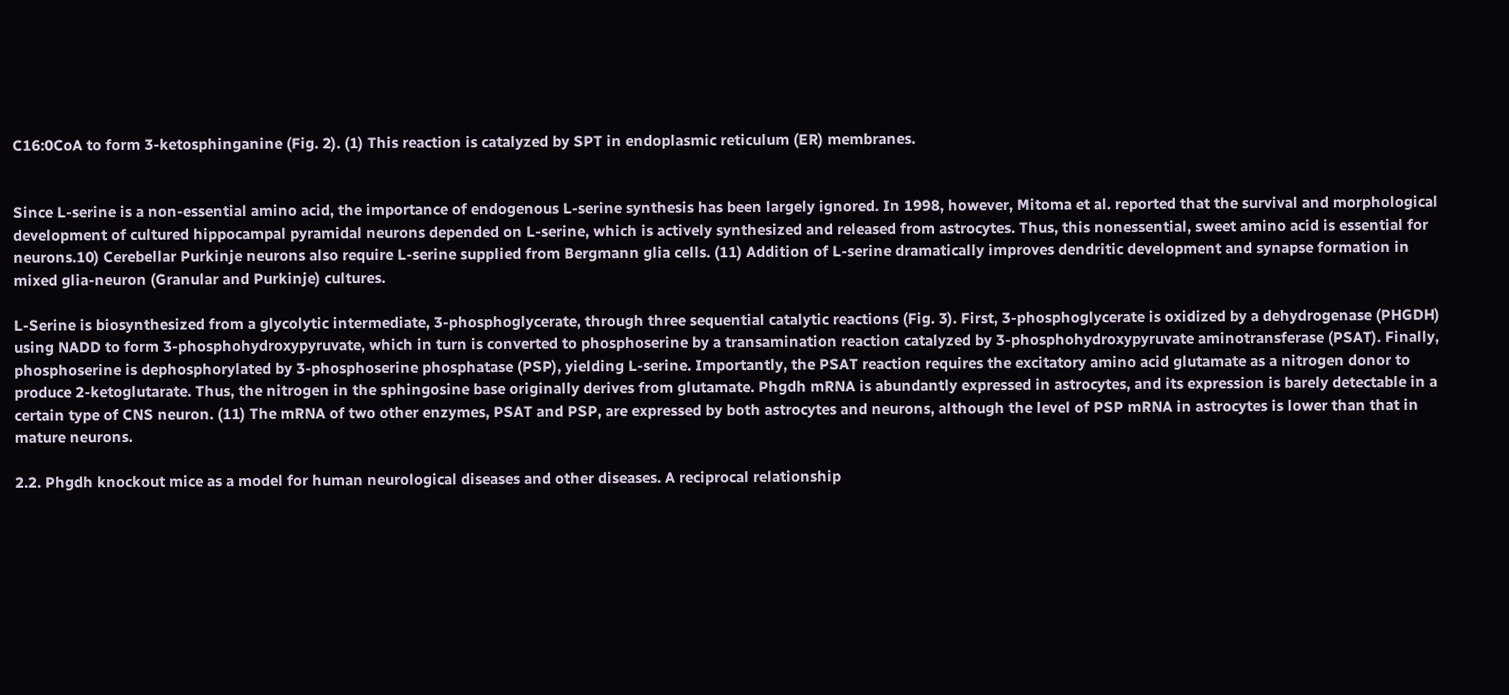C16:0CoA to form 3-ketosphinganine (Fig. 2). (1) This reaction is catalyzed by SPT in endoplasmic reticulum (ER) membranes.


Since L-serine is a non-essential amino acid, the importance of endogenous L-serine synthesis has been largely ignored. In 1998, however, Mitoma et al. reported that the survival and morphological development of cultured hippocampal pyramidal neurons depended on L-serine, which is actively synthesized and released from astrocytes. Thus, this nonessential, sweet amino acid is essential for neurons.10) Cerebellar Purkinje neurons also require L-serine supplied from Bergmann glia cells. (11) Addition of L-serine dramatically improves dendritic development and synapse formation in mixed glia-neuron (Granular and Purkinje) cultures.

L-Serine is biosynthesized from a glycolytic intermediate, 3-phosphoglycerate, through three sequential catalytic reactions (Fig. 3). First, 3-phosphoglycerate is oxidized by a dehydrogenase (PHGDH) using NADD to form 3-phosphohydroxypyruvate, which in turn is converted to phosphoserine by a transamination reaction catalyzed by 3-phosphohydroxypyruvate aminotransferase (PSAT). Finally, phosphoserine is dephosphorylated by 3-phosphoserine phosphatase (PSP), yielding L-serine. Importantly, the PSAT reaction requires the excitatory amino acid glutamate as a nitrogen donor to produce 2-ketoglutarate. Thus, the nitrogen in the sphingosine base originally derives from glutamate. Phgdh mRNA is abundantly expressed in astrocytes, and its expression is barely detectable in a certain type of CNS neuron. (11) The mRNA of two other enzymes, PSAT and PSP, are expressed by both astrocytes and neurons, although the level of PSP mRNA in astrocytes is lower than that in mature neurons.

2.2. Phgdh knockout mice as a model for human neurological diseases and other diseases. A reciprocal relationship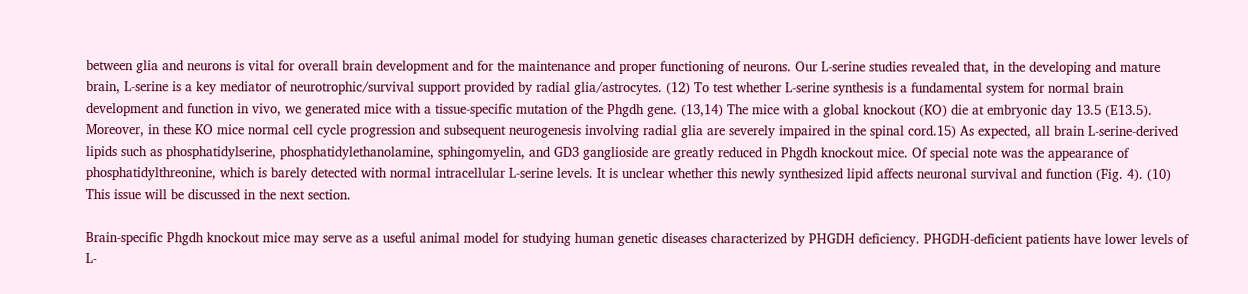between glia and neurons is vital for overall brain development and for the maintenance and proper functioning of neurons. Our L-serine studies revealed that, in the developing and mature brain, L-serine is a key mediator of neurotrophic/survival support provided by radial glia/astrocytes. (12) To test whether L-serine synthesis is a fundamental system for normal brain development and function in vivo, we generated mice with a tissue-specific mutation of the Phgdh gene. (13,14) The mice with a global knockout (KO) die at embryonic day 13.5 (E13.5). Moreover, in these KO mice normal cell cycle progression and subsequent neurogenesis involving radial glia are severely impaired in the spinal cord.15) As expected, all brain L-serine-derived lipids such as phosphatidylserine, phosphatidylethanolamine, sphingomyelin, and GD3 ganglioside are greatly reduced in Phgdh knockout mice. Of special note was the appearance of phosphatidylthreonine, which is barely detected with normal intracellular L-serine levels. It is unclear whether this newly synthesized lipid affects neuronal survival and function (Fig. 4). (10) This issue will be discussed in the next section.

Brain-specific Phgdh knockout mice may serve as a useful animal model for studying human genetic diseases characterized by PHGDH deficiency. PHGDH-deficient patients have lower levels of L-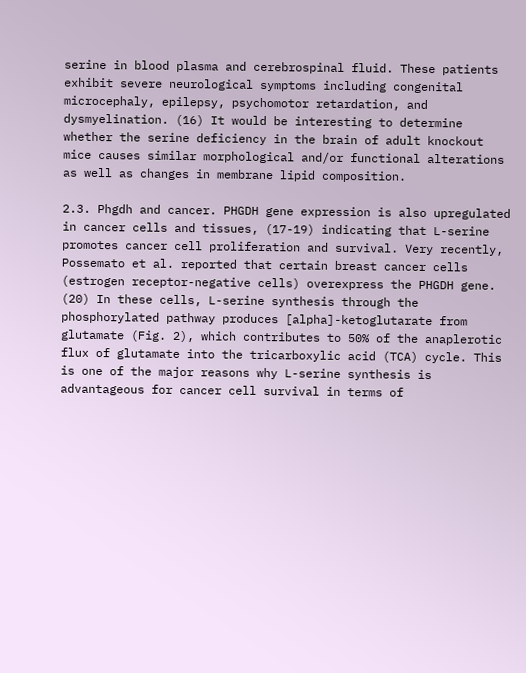serine in blood plasma and cerebrospinal fluid. These patients exhibit severe neurological symptoms including congenital microcephaly, epilepsy, psychomotor retardation, and dysmyelination. (16) It would be interesting to determine whether the serine deficiency in the brain of adult knockout mice causes similar morphological and/or functional alterations as well as changes in membrane lipid composition.

2.3. Phgdh and cancer. PHGDH gene expression is also upregulated in cancer cells and tissues, (17-19) indicating that L-serine promotes cancer cell proliferation and survival. Very recently, Possemato et al. reported that certain breast cancer cells (estrogen receptor-negative cells) overexpress the PHGDH gene. (20) In these cells, L-serine synthesis through the phosphorylated pathway produces [alpha]-ketoglutarate from glutamate (Fig. 2), which contributes to 50% of the anaplerotic flux of glutamate into the tricarboxylic acid (TCA) cycle. This is one of the major reasons why L-serine synthesis is advantageous for cancer cell survival in terms of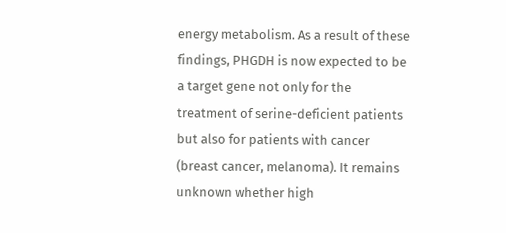energy metabolism. As a result of these findings, PHGDH is now expected to be a target gene not only for the treatment of serine-deficient patients but also for patients with cancer (breast cancer, melanoma). It remains unknown whether high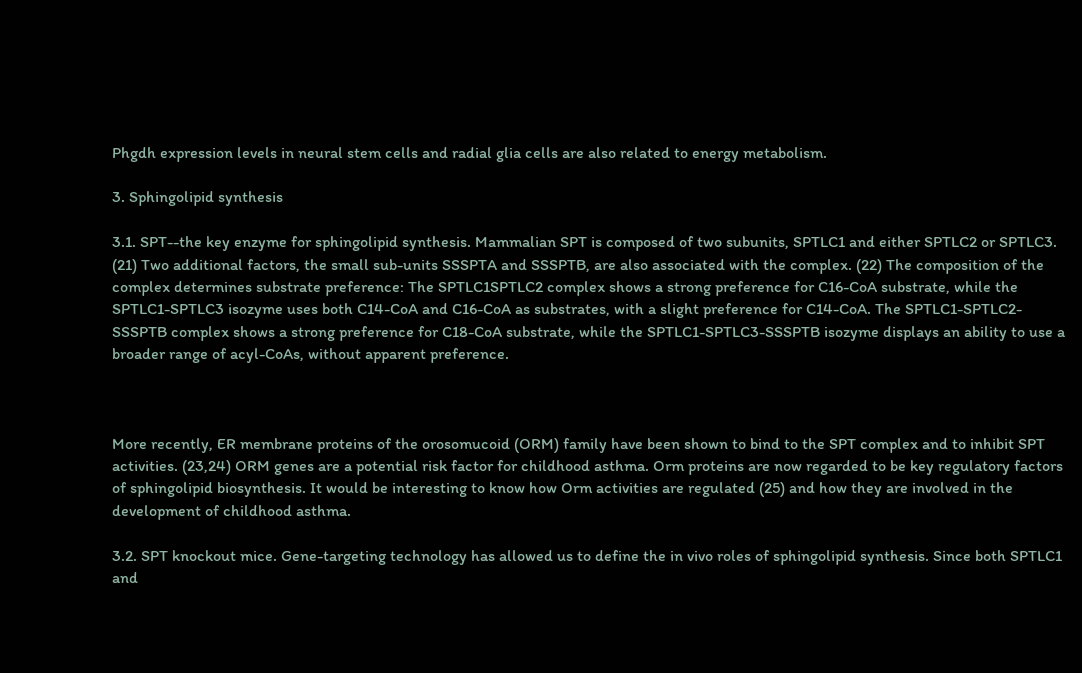Phgdh expression levels in neural stem cells and radial glia cells are also related to energy metabolism.

3. Sphingolipid synthesis

3.1. SPT--the key enzyme for sphingolipid synthesis. Mammalian SPT is composed of two subunits, SPTLC1 and either SPTLC2 or SPTLC3. (21) Two additional factors, the small sub-units SSSPTA and SSSPTB, are also associated with the complex. (22) The composition of the complex determines substrate preference: The SPTLC1SPTLC2 complex shows a strong preference for C16-CoA substrate, while the SPTLC1-SPTLC3 isozyme uses both C14-CoA and C16-CoA as substrates, with a slight preference for C14-CoA. The SPTLC1-SPTLC2-SSSPTB complex shows a strong preference for C18-CoA substrate, while the SPTLC1-SPTLC3-SSSPTB isozyme displays an ability to use a broader range of acyl-CoAs, without apparent preference.



More recently, ER membrane proteins of the orosomucoid (ORM) family have been shown to bind to the SPT complex and to inhibit SPT activities. (23,24) ORM genes are a potential risk factor for childhood asthma. Orm proteins are now regarded to be key regulatory factors of sphingolipid biosynthesis. It would be interesting to know how Orm activities are regulated (25) and how they are involved in the development of childhood asthma.

3.2. SPT knockout mice. Gene-targeting technology has allowed us to define the in vivo roles of sphingolipid synthesis. Since both SPTLC1 and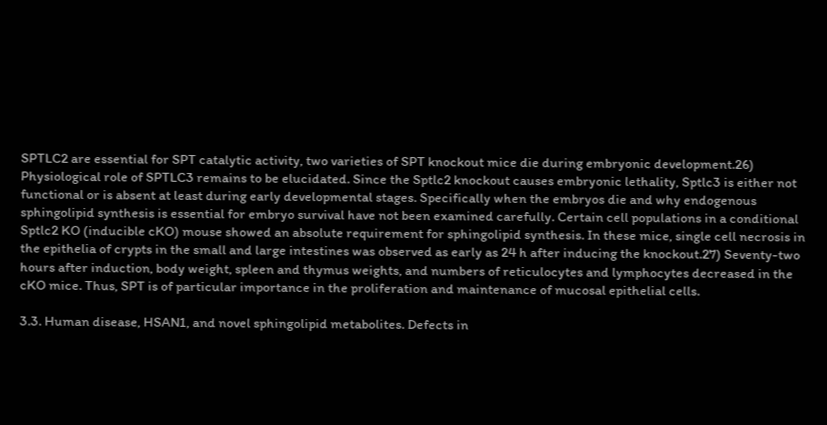SPTLC2 are essential for SPT catalytic activity, two varieties of SPT knockout mice die during embryonic development.26) Physiological role of SPTLC3 remains to be elucidated. Since the Sptlc2 knockout causes embryonic lethality, Sptlc3 is either not functional or is absent at least during early developmental stages. Specifically when the embryos die and why endogenous sphingolipid synthesis is essential for embryo survival have not been examined carefully. Certain cell populations in a conditional Sptlc2 KO (inducible cKO) mouse showed an absolute requirement for sphingolipid synthesis. In these mice, single cell necrosis in the epithelia of crypts in the small and large intestines was observed as early as 24 h after inducing the knockout.27) Seventy-two hours after induction, body weight, spleen and thymus weights, and numbers of reticulocytes and lymphocytes decreased in the cKO mice. Thus, SPT is of particular importance in the proliferation and maintenance of mucosal epithelial cells.

3.3. Human disease, HSAN1, and novel sphingolipid metabolites. Defects in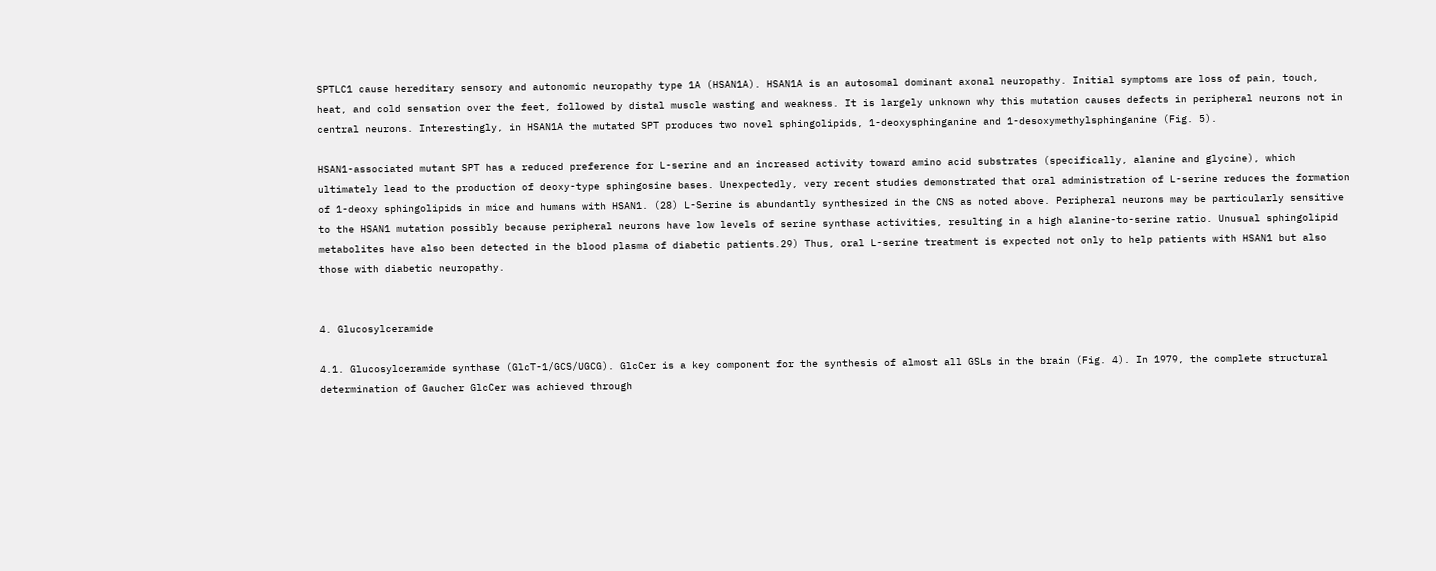SPTLC1 cause hereditary sensory and autonomic neuropathy type 1A (HSAN1A). HSAN1A is an autosomal dominant axonal neuropathy. Initial symptoms are loss of pain, touch, heat, and cold sensation over the feet, followed by distal muscle wasting and weakness. It is largely unknown why this mutation causes defects in peripheral neurons not in central neurons. Interestingly, in HSAN1A the mutated SPT produces two novel sphingolipids, 1-deoxysphinganine and 1-desoxymethylsphinganine (Fig. 5).

HSAN1-associated mutant SPT has a reduced preference for L-serine and an increased activity toward amino acid substrates (specifically, alanine and glycine), which ultimately lead to the production of deoxy-type sphingosine bases. Unexpectedly, very recent studies demonstrated that oral administration of L-serine reduces the formation of 1-deoxy sphingolipids in mice and humans with HSAN1. (28) L-Serine is abundantly synthesized in the CNS as noted above. Peripheral neurons may be particularly sensitive to the HSAN1 mutation possibly because peripheral neurons have low levels of serine synthase activities, resulting in a high alanine-to-serine ratio. Unusual sphingolipid metabolites have also been detected in the blood plasma of diabetic patients.29) Thus, oral L-serine treatment is expected not only to help patients with HSAN1 but also those with diabetic neuropathy.


4. Glucosylceramide

4.1. Glucosylceramide synthase (GlcT-1/GCS/UGCG). GlcCer is a key component for the synthesis of almost all GSLs in the brain (Fig. 4). In 1979, the complete structural determination of Gaucher GlcCer was achieved through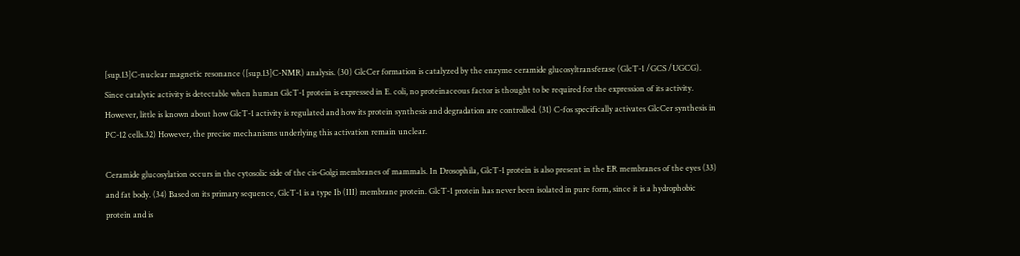[sup.13]C-nuclear magnetic resonance ([sup.13]C-NMR) analysis. (30) GlcCer formation is catalyzed by the enzyme ceramide glucosyltransferase (GlcT-1 /GCS /UGCG). Since catalytic activity is detectable when human GlcT-1 protein is expressed in E. coli, no proteinaceous factor is thought to be required for the expression of its activity. However, little is known about how GlcT-1 activity is regulated and how its protein synthesis and degradation are controlled. (31) C-fos specifically activates GlcCer synthesis in PC-12 cells.32) However, the precise mechanisms underlying this activation remain unclear.

Ceramide glucosylation occurs in the cytosolic side of the cis-Golgi membranes of mammals. In Drosophila, GlcT-1 protein is also present in the ER membranes of the eyes (33) and fat body. (34) Based on its primary sequence, GlcT-1 is a type Ib (III) membrane protein. GlcT-1 protein has never been isolated in pure form, since it is a hydrophobic protein and is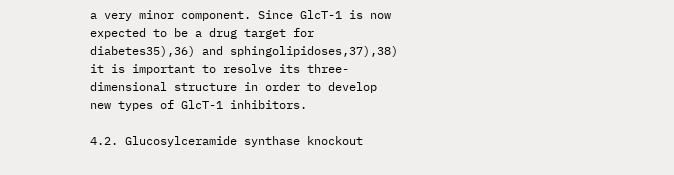a very minor component. Since GlcT-1 is now expected to be a drug target for diabetes35),36) and sphingolipidoses,37),38) it is important to resolve its three-dimensional structure in order to develop new types of GlcT-1 inhibitors.

4.2. Glucosylceramide synthase knockout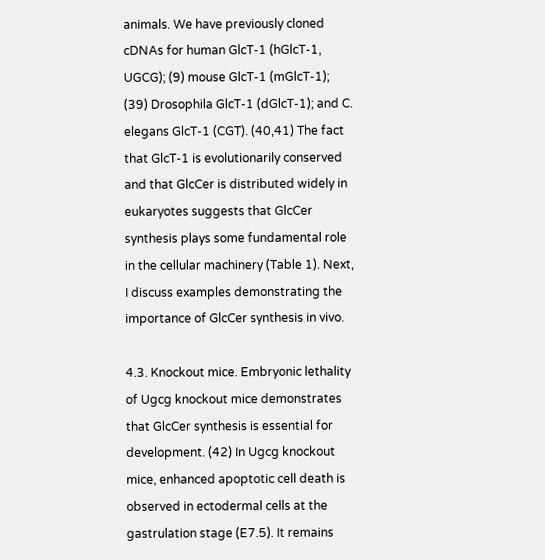animals. We have previously cloned cDNAs for human GlcT-1 (hGlcT-1, UGCG); (9) mouse GlcT-1 (mGlcT-1); (39) Drosophila GlcT-1 (dGlcT-1); and C. elegans GlcT-1 (CGT). (40,41) The fact that GlcT-1 is evolutionarily conserved and that GlcCer is distributed widely in eukaryotes suggests that GlcCer synthesis plays some fundamental role in the cellular machinery (Table 1). Next, I discuss examples demonstrating the importance of GlcCer synthesis in vivo.

4.3. Knockout mice. Embryonic lethality of Ugcg knockout mice demonstrates that GlcCer synthesis is essential for development. (42) In Ugcg knockout mice, enhanced apoptotic cell death is observed in ectodermal cells at the gastrulation stage (E7.5). It remains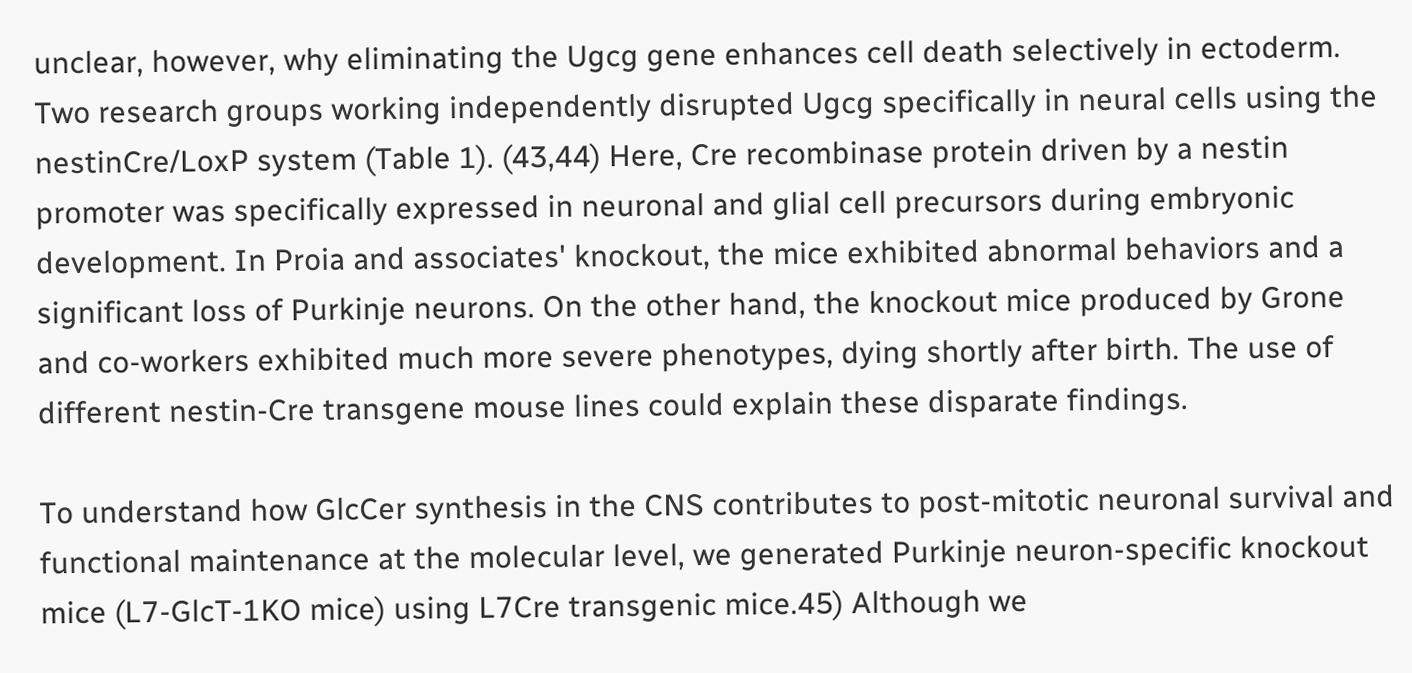unclear, however, why eliminating the Ugcg gene enhances cell death selectively in ectoderm. Two research groups working independently disrupted Ugcg specifically in neural cells using the nestinCre/LoxP system (Table 1). (43,44) Here, Cre recombinase protein driven by a nestin promoter was specifically expressed in neuronal and glial cell precursors during embryonic development. In Proia and associates' knockout, the mice exhibited abnormal behaviors and a significant loss of Purkinje neurons. On the other hand, the knockout mice produced by Grone and co-workers exhibited much more severe phenotypes, dying shortly after birth. The use of different nestin-Cre transgene mouse lines could explain these disparate findings.

To understand how GlcCer synthesis in the CNS contributes to post-mitotic neuronal survival and functional maintenance at the molecular level, we generated Purkinje neuron-specific knockout mice (L7-GlcT-1KO mice) using L7Cre transgenic mice.45) Although we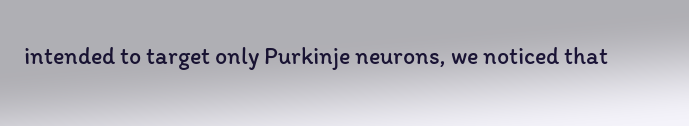intended to target only Purkinje neurons, we noticed that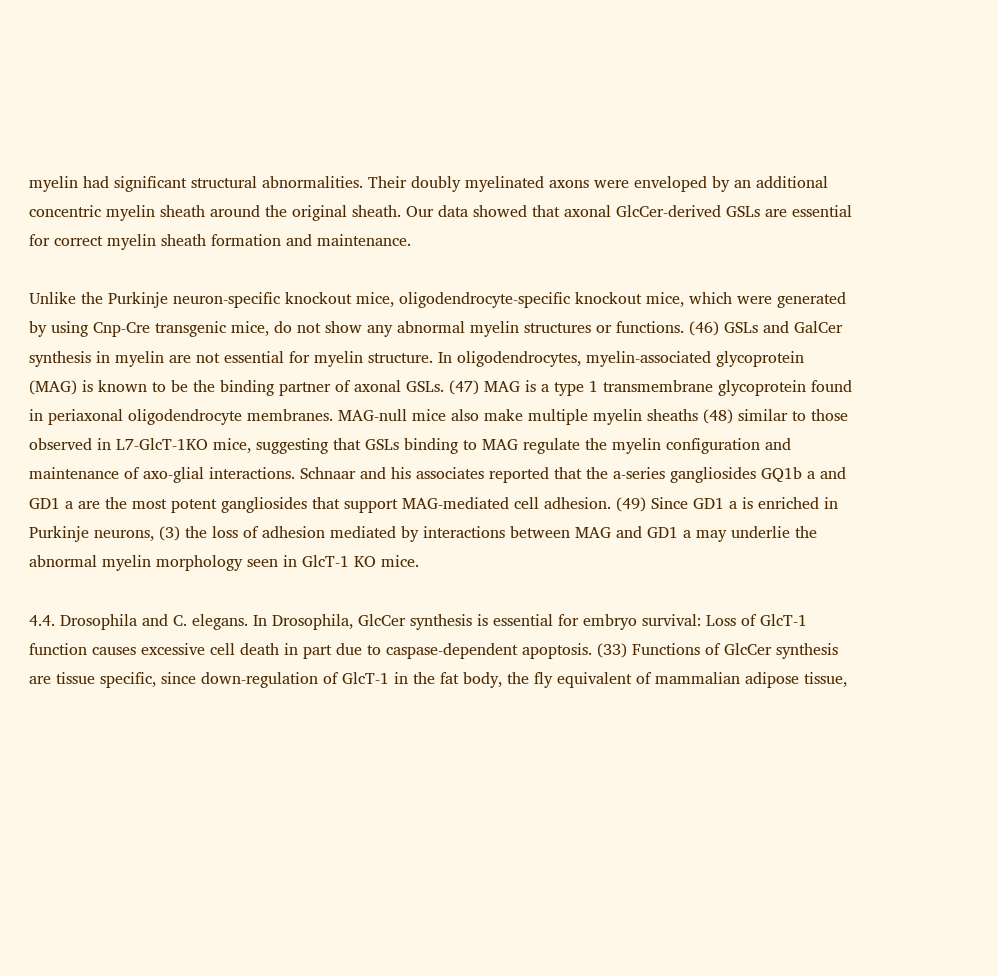myelin had significant structural abnormalities. Their doubly myelinated axons were enveloped by an additional concentric myelin sheath around the original sheath. Our data showed that axonal GlcCer-derived GSLs are essential for correct myelin sheath formation and maintenance.

Unlike the Purkinje neuron-specific knockout mice, oligodendrocyte-specific knockout mice, which were generated by using Cnp-Cre transgenic mice, do not show any abnormal myelin structures or functions. (46) GSLs and GalCer synthesis in myelin are not essential for myelin structure. In oligodendrocytes, myelin-associated glycoprotein (MAG) is known to be the binding partner of axonal GSLs. (47) MAG is a type 1 transmembrane glycoprotein found in periaxonal oligodendrocyte membranes. MAG-null mice also make multiple myelin sheaths (48) similar to those observed in L7-GlcT-1KO mice, suggesting that GSLs binding to MAG regulate the myelin configuration and maintenance of axo-glial interactions. Schnaar and his associates reported that the a-series gangliosides GQ1b a and GD1 a are the most potent gangliosides that support MAG-mediated cell adhesion. (49) Since GD1 a is enriched in Purkinje neurons, (3) the loss of adhesion mediated by interactions between MAG and GD1 a may underlie the abnormal myelin morphology seen in GlcT-1 KO mice.

4.4. Drosophila and C. elegans. In Drosophila, GlcCer synthesis is essential for embryo survival: Loss of GlcT-1 function causes excessive cell death in part due to caspase-dependent apoptosis. (33) Functions of GlcCer synthesis are tissue specific, since down-regulation of GlcT-1 in the fat body, the fly equivalent of mammalian adipose tissue,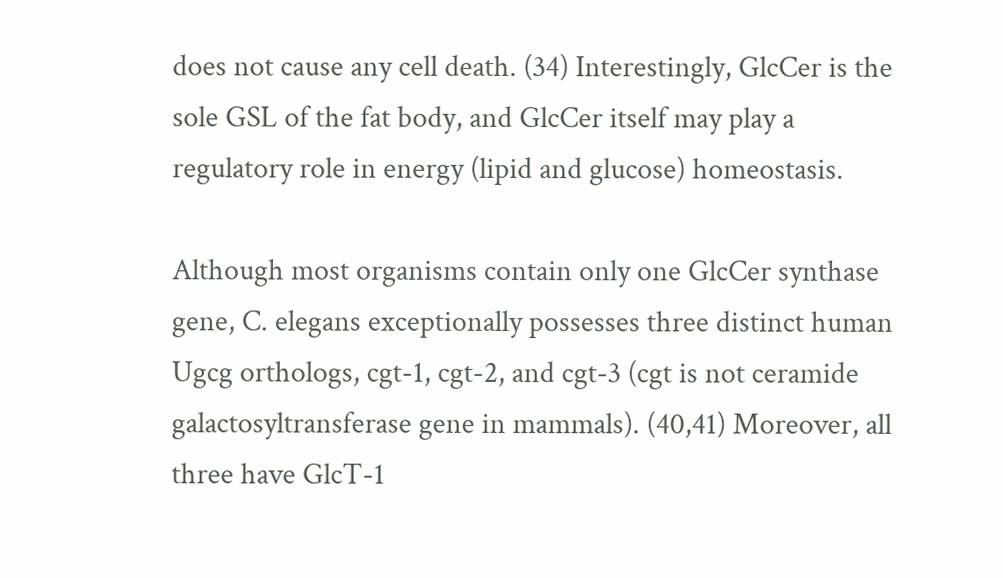does not cause any cell death. (34) Interestingly, GlcCer is the sole GSL of the fat body, and GlcCer itself may play a regulatory role in energy (lipid and glucose) homeostasis.

Although most organisms contain only one GlcCer synthase gene, C. elegans exceptionally possesses three distinct human Ugcg orthologs, cgt-1, cgt-2, and cgt-3 (cgt is not ceramide galactosyltransferase gene in mammals). (40,41) Moreover, all three have GlcT-1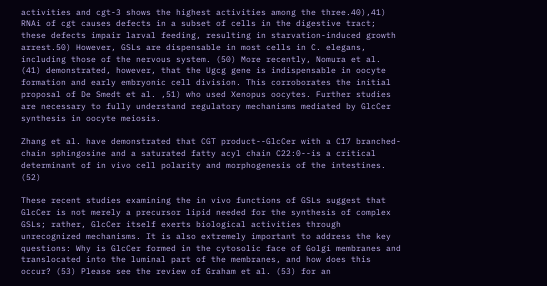activities and cgt-3 shows the highest activities among the three.40),41) RNAi of cgt causes defects in a subset of cells in the digestive tract; these defects impair larval feeding, resulting in starvation-induced growth arrest.50) However, GSLs are dispensable in most cells in C. elegans, including those of the nervous system. (50) More recently, Nomura et al. (41) demonstrated, however, that the Ugcg gene is indispensable in oocyte formation and early embryonic cell division. This corroborates the initial proposal of De Smedt et al. ,51) who used Xenopus oocytes. Further studies are necessary to fully understand regulatory mechanisms mediated by GlcCer synthesis in oocyte meiosis.

Zhang et al. have demonstrated that CGT product--GlcCer with a C17 branched-chain sphingosine and a saturated fatty acyl chain C22:0--is a critical determinant of in vivo cell polarity and morphogenesis of the intestines. (52)

These recent studies examining the in vivo functions of GSLs suggest that GlcCer is not merely a precursor lipid needed for the synthesis of complex GSLs; rather, GlcCer itself exerts biological activities through unrecognized mechanisms. It is also extremely important to address the key questions: Why is GlcCer formed in the cytosolic face of Golgi membranes and translocated into the luminal part of the membranes, and how does this occur? (53) Please see the review of Graham et al. (53) for an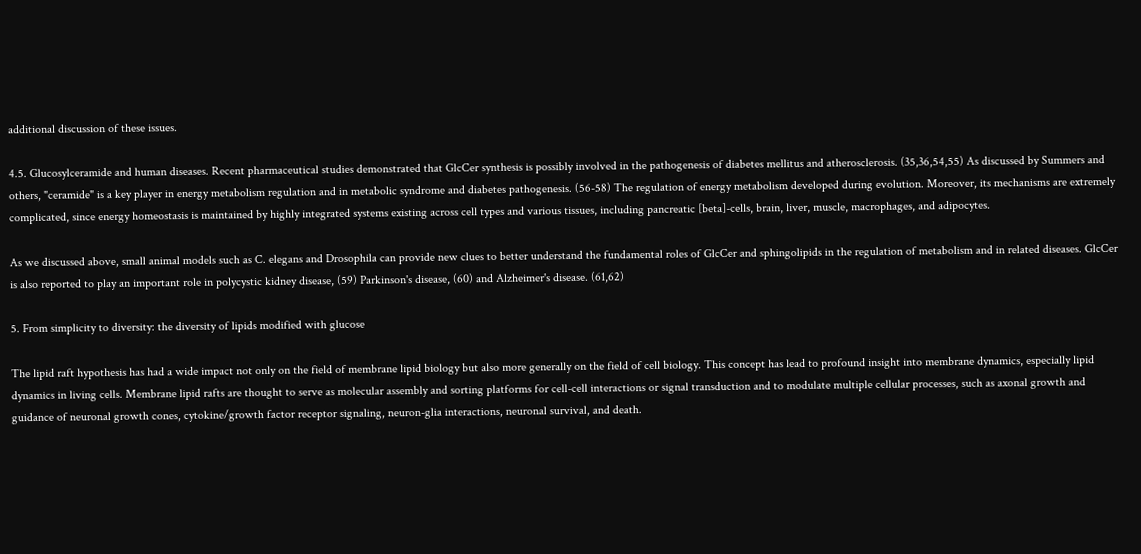additional discussion of these issues.

4.5. Glucosylceramide and human diseases. Recent pharmaceutical studies demonstrated that GlcCer synthesis is possibly involved in the pathogenesis of diabetes mellitus and atherosclerosis. (35,36,54,55) As discussed by Summers and others, "ceramide" is a key player in energy metabolism regulation and in metabolic syndrome and diabetes pathogenesis. (56-58) The regulation of energy metabolism developed during evolution. Moreover, its mechanisms are extremely complicated, since energy homeostasis is maintained by highly integrated systems existing across cell types and various tissues, including pancreatic [beta]-cells, brain, liver, muscle, macrophages, and adipocytes.

As we discussed above, small animal models such as C. elegans and Drosophila can provide new clues to better understand the fundamental roles of GlcCer and sphingolipids in the regulation of metabolism and in related diseases. GlcCer is also reported to play an important role in polycystic kidney disease, (59) Parkinson's disease, (60) and Alzheimer's disease. (61,62)

5. From simplicity to diversity: the diversity of lipids modified with glucose

The lipid raft hypothesis has had a wide impact not only on the field of membrane lipid biology but also more generally on the field of cell biology. This concept has lead to profound insight into membrane dynamics, especially lipid dynamics in living cells. Membrane lipid rafts are thought to serve as molecular assembly and sorting platforms for cell-cell interactions or signal transduction and to modulate multiple cellular processes, such as axonal growth and guidance of neuronal growth cones, cytokine/growth factor receptor signaling, neuron-glia interactions, neuronal survival, and death.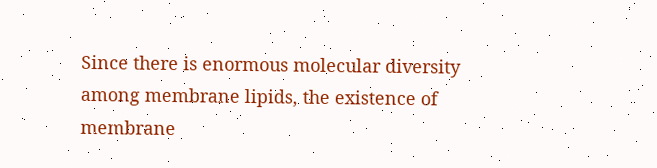Since there is enormous molecular diversity among membrane lipids, the existence of membrane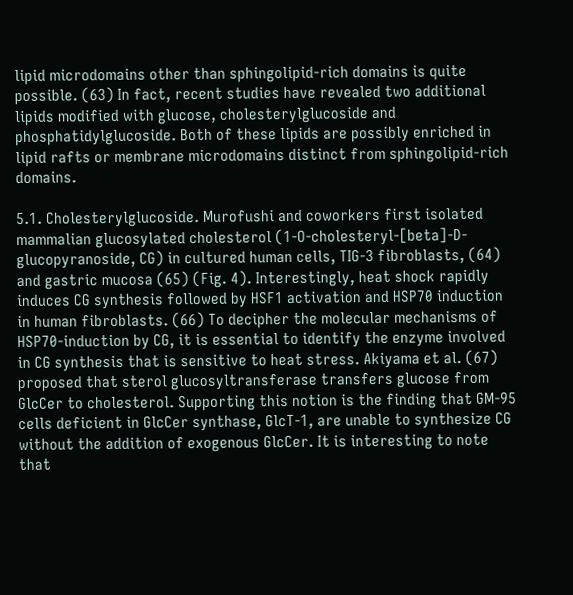lipid microdomains other than sphingolipid-rich domains is quite possible. (63) In fact, recent studies have revealed two additional lipids modified with glucose, cholesterylglucoside and phosphatidylglucoside. Both of these lipids are possibly enriched in lipid rafts or membrane microdomains distinct from sphingolipid-rich domains.

5.1. Cholesterylglucoside. Murofushi and coworkers first isolated mammalian glucosylated cholesterol (1-O-cholesteryl-[beta]-D-glucopyranoside, CG) in cultured human cells, TIG-3 fibroblasts, (64) and gastric mucosa (65) (Fig. 4). Interestingly, heat shock rapidly induces CG synthesis followed by HSF1 activation and HSP70 induction in human fibroblasts. (66) To decipher the molecular mechanisms of HSP70-induction by CG, it is essential to identify the enzyme involved in CG synthesis that is sensitive to heat stress. Akiyama et al. (67) proposed that sterol glucosyltransferase transfers glucose from GlcCer to cholesterol. Supporting this notion is the finding that GM-95 cells deficient in GlcCer synthase, GlcT-1, are unable to synthesize CG without the addition of exogenous GlcCer. It is interesting to note that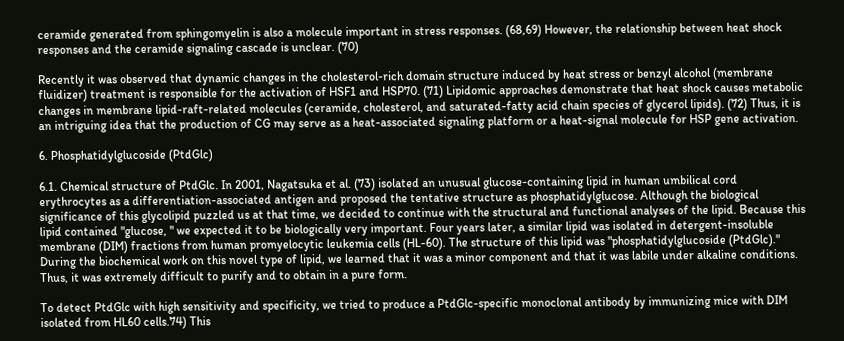ceramide generated from sphingomyelin is also a molecule important in stress responses. (68,69) However, the relationship between heat shock responses and the ceramide signaling cascade is unclear. (70)

Recently it was observed that dynamic changes in the cholesterol-rich domain structure induced by heat stress or benzyl alcohol (membrane fluidizer) treatment is responsible for the activation of HSF1 and HSP70. (71) Lipidomic approaches demonstrate that heat shock causes metabolic changes in membrane lipid-raft-related molecules (ceramide, cholesterol, and saturated-fatty acid chain species of glycerol lipids). (72) Thus, it is an intriguing idea that the production of CG may serve as a heat-associated signaling platform or a heat-signal molecule for HSP gene activation.

6. Phosphatidylglucoside (PtdGlc)

6.1. Chemical structure of PtdGlc. In 2001, Nagatsuka et al. (73) isolated an unusual glucose-containing lipid in human umbilical cord erythrocytes as a differentiation-associated antigen and proposed the tentative structure as phosphatidylglucose. Although the biological significance of this glycolipid puzzled us at that time, we decided to continue with the structural and functional analyses of the lipid. Because this lipid contained "glucose, " we expected it to be biologically very important. Four years later, a similar lipid was isolated in detergent-insoluble membrane (DIM) fractions from human promyelocytic leukemia cells (HL-60). The structure of this lipid was "phosphatidylglucoside (PtdGlc)." During the biochemical work on this novel type of lipid, we learned that it was a minor component and that it was labile under alkaline conditions. Thus, it was extremely difficult to purify and to obtain in a pure form.

To detect PtdGlc with high sensitivity and specificity, we tried to produce a PtdGlc-specific monoclonal antibody by immunizing mice with DIM isolated from HL60 cells.74) This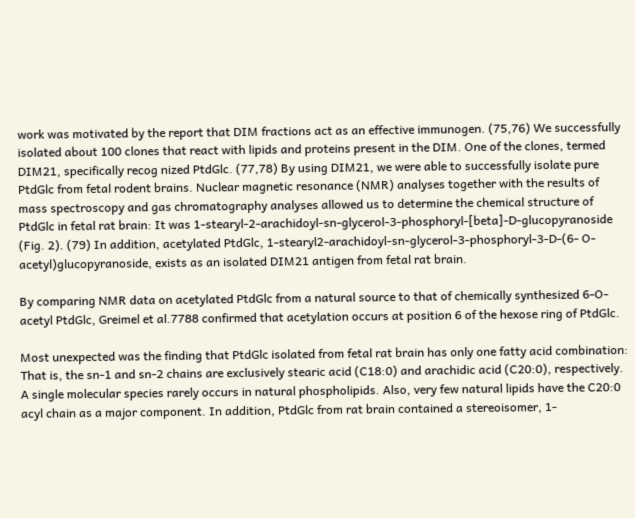work was motivated by the report that DIM fractions act as an effective immunogen. (75,76) We successfully isolated about 100 clones that react with lipids and proteins present in the DIM. One of the clones, termed DIM21, specifically recog nized PtdGlc. (77,78) By using DIM21, we were able to successfully isolate pure PtdGlc from fetal rodent brains. Nuclear magnetic resonance (NMR) analyses together with the results of mass spectroscopy and gas chromatography analyses allowed us to determine the chemical structure of PtdGlc in fetal rat brain: It was 1-stearyl-2-arachidoyl-sn-glycerol-3-phosphoryl-[beta]-D-glucopyranoside (Fig. 2). (79) In addition, acetylated PtdGlc, 1-stearyl2-arachidoyl-sn-glycerol-3-phosphoryl-3-D-(6- O-acetyl)glucopyranoside, exists as an isolated DIM21 antigen from fetal rat brain.

By comparing NMR data on acetylated PtdGlc from a natural source to that of chemically synthesized 6-O-acetyl PtdGlc, Greimel et al.7788 confirmed that acetylation occurs at position 6 of the hexose ring of PtdGlc.

Most unexpected was the finding that PtdGlc isolated from fetal rat brain has only one fatty acid combination: That is, the sn-1 and sn-2 chains are exclusively stearic acid (C18:0) and arachidic acid (C20:0), respectively. A single molecular species rarely occurs in natural phospholipids. Also, very few natural lipids have the C20:0 acyl chain as a major component. In addition, PtdGlc from rat brain contained a stereoisomer, 1-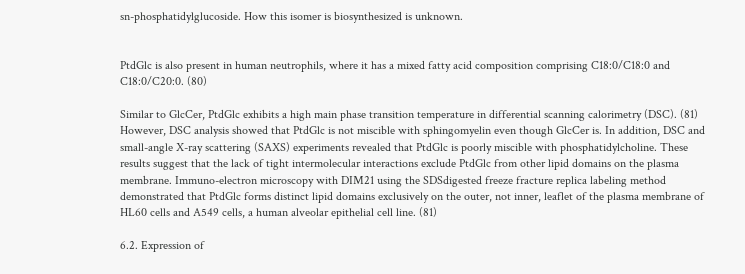sn-phosphatidylglucoside. How this isomer is biosynthesized is unknown.


PtdGlc is also present in human neutrophils, where it has a mixed fatty acid composition comprising C18:0/C18:0 and C18:0/C20:0. (80)

Similar to GlcCer, PtdGlc exhibits a high main phase transition temperature in differential scanning calorimetry (DSC). (81) However, DSC analysis showed that PtdGlc is not miscible with sphingomyelin even though GlcCer is. In addition, DSC and small-angle X-ray scattering (SAXS) experiments revealed that PtdGlc is poorly miscible with phosphatidylcholine. These results suggest that the lack of tight intermolecular interactions exclude PtdGlc from other lipid domains on the plasma membrane. Immuno-electron microscopy with DIM21 using the SDSdigested freeze fracture replica labeling method demonstrated that PtdGlc forms distinct lipid domains exclusively on the outer, not inner, leaflet of the plasma membrane of HL60 cells and A549 cells, a human alveolar epithelial cell line. (81)

6.2. Expression of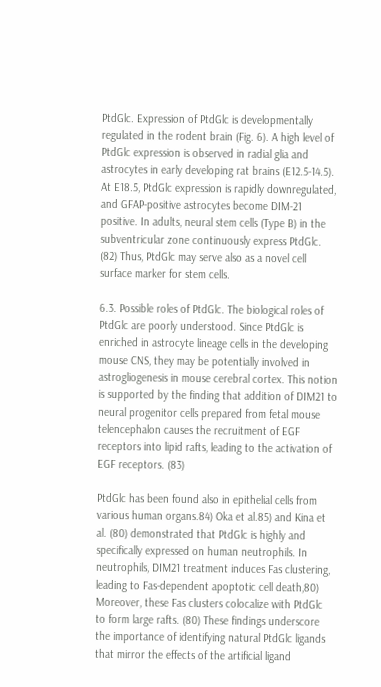PtdGlc. Expression of PtdGlc is developmentally regulated in the rodent brain (Fig. 6). A high level of PtdGlc expression is observed in radial glia and astrocytes in early developing rat brains (E12.5-14.5). At E18.5, PtdGlc expression is rapidly downregulated, and GFAP-positive astrocytes become DIM-21 positive. In adults, neural stem cells (Type B) in the subventricular zone continuously express PtdGlc. (82) Thus, PtdGlc may serve also as a novel cell surface marker for stem cells.

6.3. Possible roles of PtdGlc. The biological roles of PtdGlc are poorly understood. Since PtdGlc is enriched in astrocyte lineage cells in the developing mouse CNS, they may be potentially involved in astrogliogenesis in mouse cerebral cortex. This notion is supported by the finding that addition of DIM21 to neural progenitor cells prepared from fetal mouse telencephalon causes the recruitment of EGF receptors into lipid rafts, leading to the activation of EGF receptors. (83)

PtdGlc has been found also in epithelial cells from various human organs.84) Oka et al.85) and Kina et al. (80) demonstrated that PtdGlc is highly and specifically expressed on human neutrophils. In neutrophils, DIM21 treatment induces Fas clustering, leading to Fas-dependent apoptotic cell death,80) Moreover, these Fas clusters colocalize with PtdGlc to form large rafts. (80) These findings underscore the importance of identifying natural PtdGlc ligands that mirror the effects of the artificial ligand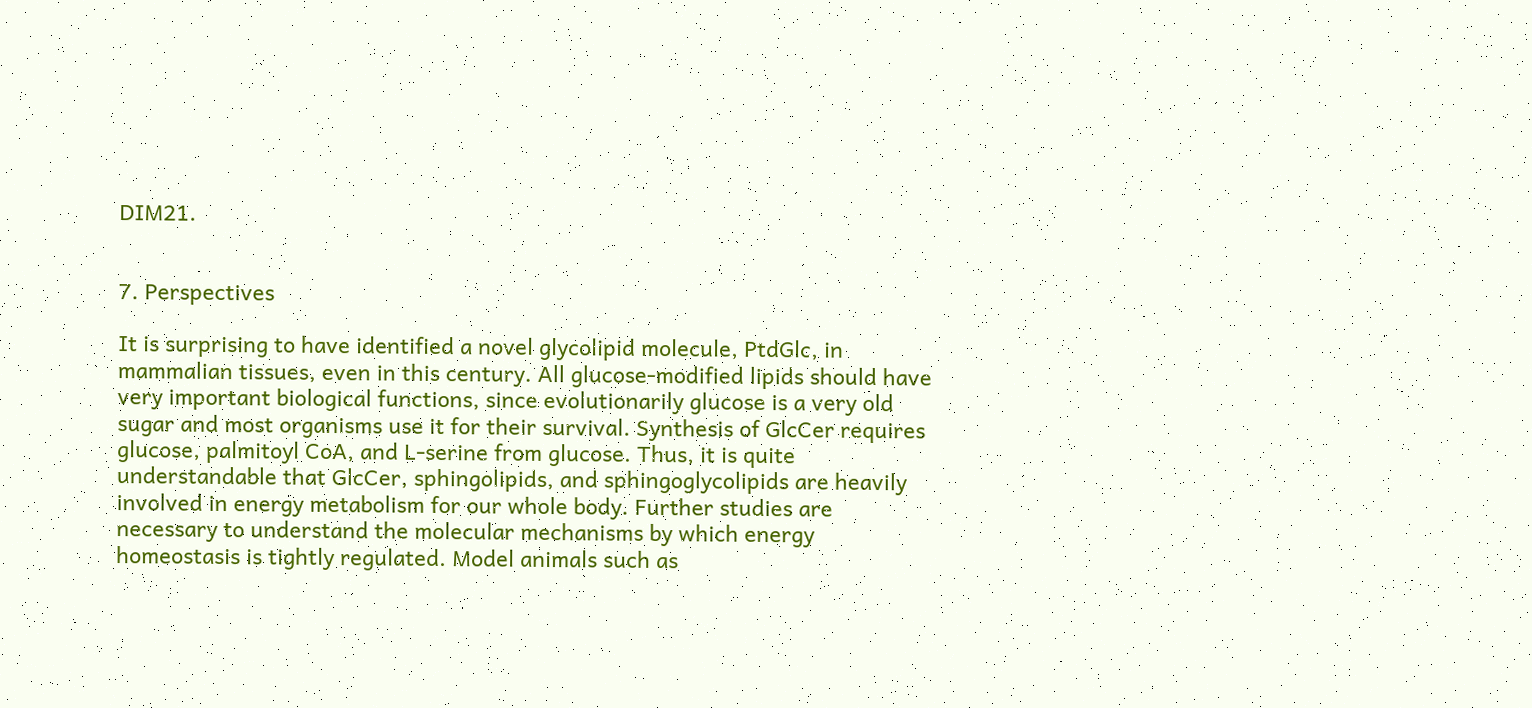DIM21.


7. Perspectives

It is surprising to have identified a novel glycolipid molecule, PtdGlc, in mammalian tissues, even in this century. All glucose-modified lipids should have very important biological functions, since evolutionarily glucose is a very old sugar and most organisms use it for their survival. Synthesis of GlcCer requires glucose, palmitoyl CoA, and L-serine from glucose. Thus, it is quite understandable that GlcCer, sphingolipids, and sphingoglycolipids are heavily involved in energy metabolism for our whole body. Further studies are necessary to understand the molecular mechanisms by which energy homeostasis is tightly regulated. Model animals such as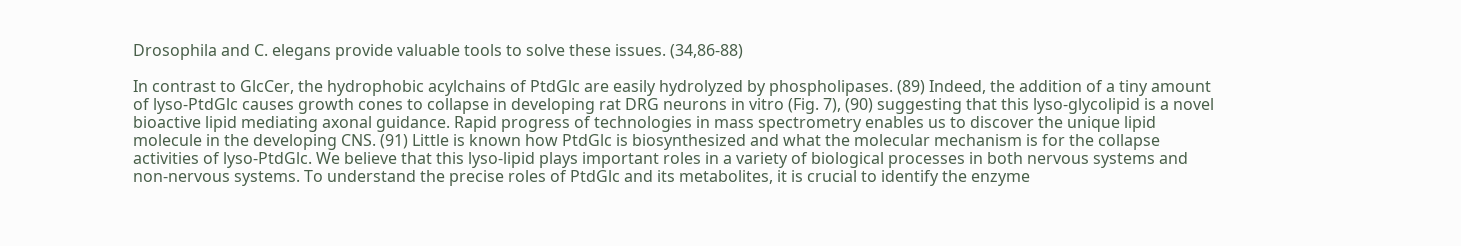Drosophila and C. elegans provide valuable tools to solve these issues. (34,86-88)

In contrast to GlcCer, the hydrophobic acylchains of PtdGlc are easily hydrolyzed by phospholipases. (89) Indeed, the addition of a tiny amount of lyso-PtdGlc causes growth cones to collapse in developing rat DRG neurons in vitro (Fig. 7), (90) suggesting that this lyso-glycolipid is a novel bioactive lipid mediating axonal guidance. Rapid progress of technologies in mass spectrometry enables us to discover the unique lipid molecule in the developing CNS. (91) Little is known how PtdGlc is biosynthesized and what the molecular mechanism is for the collapse activities of lyso-PtdGlc. We believe that this lyso-lipid plays important roles in a variety of biological processes in both nervous systems and non-nervous systems. To understand the precise roles of PtdGlc and its metabolites, it is crucial to identify the enzyme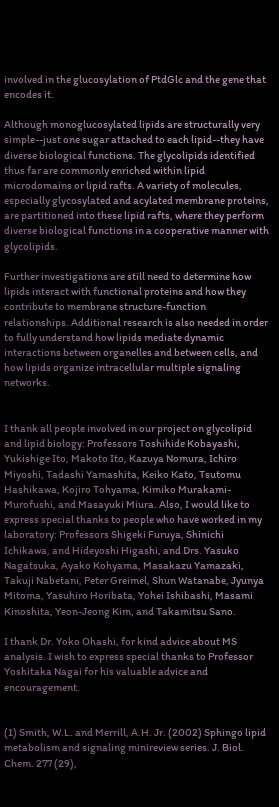involved in the glucosylation of PtdGlc and the gene that encodes it.

Although monoglucosylated lipids are structurally very simple--just one sugar attached to each lipid--they have diverse biological functions. The glycolipids identified thus far are commonly enriched within lipid microdomains or lipid rafts. A variety of molecules, especially glycosylated and acylated membrane proteins, are partitioned into these lipid rafts, where they perform diverse biological functions in a cooperative manner with glycolipids.

Further investigations are still need to determine how lipids interact with functional proteins and how they contribute to membrane structure-function relationships. Additional research is also needed in order to fully understand how lipids mediate dynamic interactions between organelles and between cells, and how lipids organize intracellular multiple signaling networks.


I thank all people involved in our project on glycolipid and lipid biology: Professors Toshihide Kobayashi, Yukishige Ito, Makoto Ito, Kazuya Nomura, Ichiro Miyoshi, Tadashi Yamashita, Keiko Kato, Tsutomu Hashikawa, Kojiro Tohyama, Kimiko Murakami-Murofushi, and Masayuki Miura. Also, I would like to express special thanks to people who have worked in my laboratory: Professors Shigeki Furuya, Shinichi Ichikawa, and Hideyoshi Higashi, and Drs. Yasuko Nagatsuka, Ayako Kohyama, Masakazu Yamazaki, Takuji Nabetani, Peter Greimel, Shun Watanabe, Jyunya Mitoma, Yasuhiro Horibata, Yohei Ishibashi, Masami Kinoshita, Yeon-Jeong Kim, and Takamitsu Sano.

I thank Dr. Yoko Ohashi, for kind advice about MS analysis. I wish to express special thanks to Professor Yoshitaka Nagai for his valuable advice and encouragement.


(1) Smith, W.L. and Merrill, A.H. Jr. (2002) Sphingo lipid metabolism and signaling minireview series. J. Biol. Chem. 277 (29),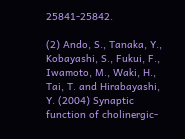25841-25842.

(2) Ando, S., Tanaka, Y., Kobayashi, S., Fukui, F., Iwamoto, M., Waki, H., Tai, T. and Hirabayashi, Y. (2004) Synaptic function of cholinergic-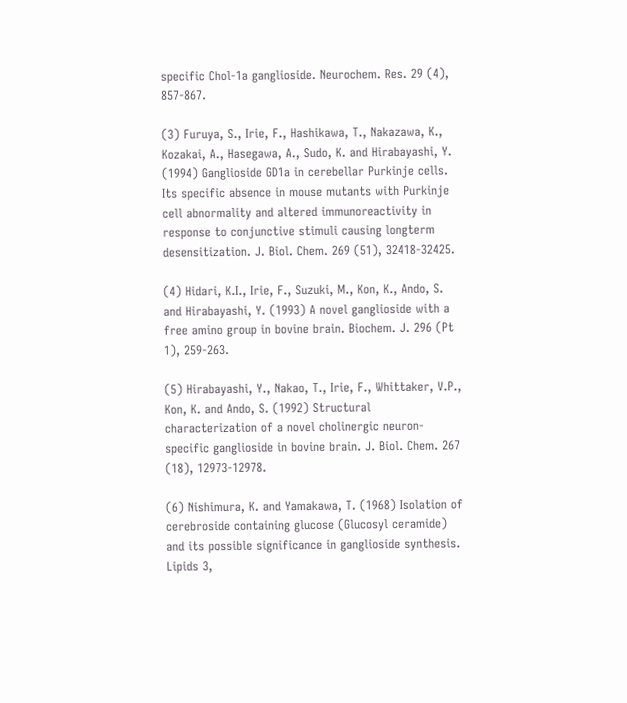specific Chol-1a ganglioside. Neurochem. Res. 29 (4), 857-867.

(3) Furuya, S., Irie, F., Hashikawa, T., Nakazawa, K., Kozakai, A., Hasegawa, A., Sudo, K. and Hirabayashi, Y. (1994) Ganglioside GD1a in cerebellar Purkinje cells. Its specific absence in mouse mutants with Purkinje cell abnormality and altered immunoreactivity in response to conjunctive stimuli causing longterm desensitization. J. Biol. Chem. 269 (51), 32418-32425.

(4) Hidari, K.I., Irie, F., Suzuki, M., Kon, K., Ando, S. and Hirabayashi, Y. (1993) A novel ganglioside with a free amino group in bovine brain. Biochem. J. 296 (Pt 1), 259-263.

(5) Hirabayashi, Y., Nakao, T., Irie, F., Whittaker, V.P., Kon, K. and Ando, S. (1992) Structural characterization of a novel cholinergic neuron-specific ganglioside in bovine brain. J. Biol. Chem. 267 (18), 12973-12978.

(6) Nishimura, K. and Yamakawa, T. (1968) Isolation of cerebroside containing glucose (Glucosyl ceramide) and its possible significance in ganglioside synthesis. Lipids 3,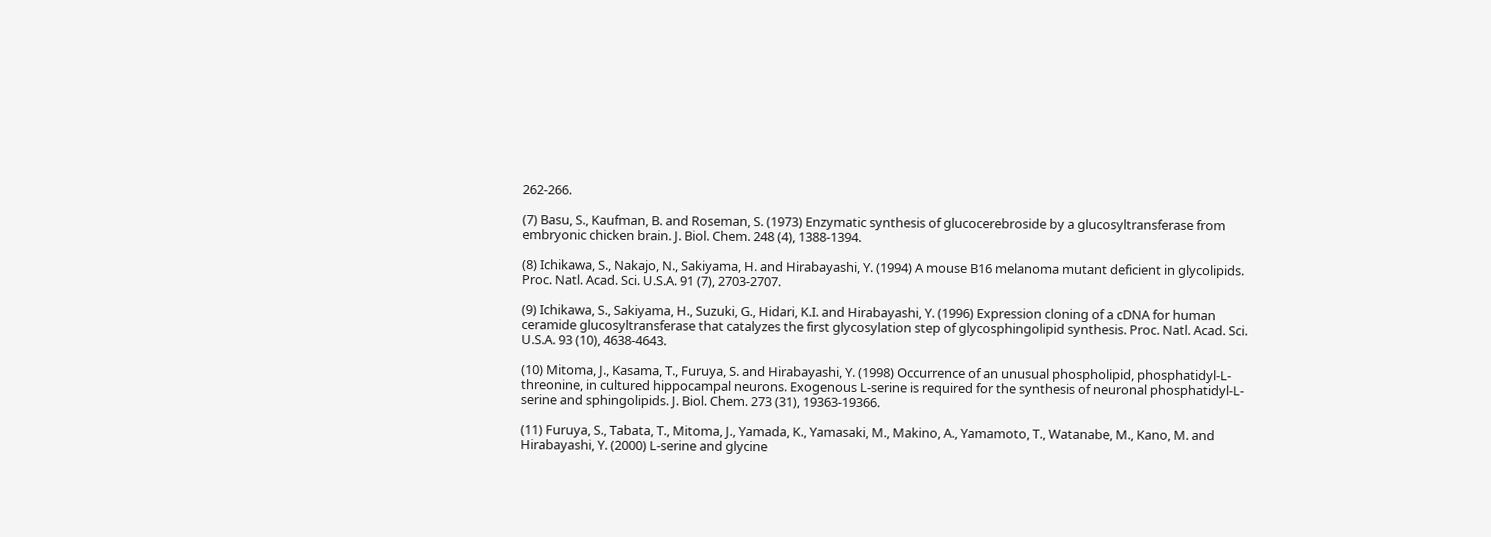262-266.

(7) Basu, S., Kaufman, B. and Roseman, S. (1973) Enzymatic synthesis of glucocerebroside by a glucosyltransferase from embryonic chicken brain. J. Biol. Chem. 248 (4), 1388-1394.

(8) Ichikawa, S., Nakajo, N., Sakiyama, H. and Hirabayashi, Y. (1994) A mouse B16 melanoma mutant deficient in glycolipids. Proc. Natl. Acad. Sci. U.S.A. 91 (7), 2703-2707.

(9) Ichikawa, S., Sakiyama, H., Suzuki, G., Hidari, K.I. and Hirabayashi, Y. (1996) Expression cloning of a cDNA for human ceramide glucosyltransferase that catalyzes the first glycosylation step of glycosphingolipid synthesis. Proc. Natl. Acad. Sci. U.S.A. 93 (10), 4638-4643.

(10) Mitoma, J., Kasama, T., Furuya, S. and Hirabayashi, Y. (1998) Occurrence of an unusual phospholipid, phosphatidyl-L-threonine, in cultured hippocampal neurons. Exogenous L-serine is required for the synthesis of neuronal phosphatidyl-L-serine and sphingolipids. J. Biol. Chem. 273 (31), 19363-19366.

(11) Furuya, S., Tabata, T., Mitoma, J., Yamada, K., Yamasaki, M., Makino, A., Yamamoto, T., Watanabe, M., Kano, M. and Hirabayashi, Y. (2000) L-serine and glycine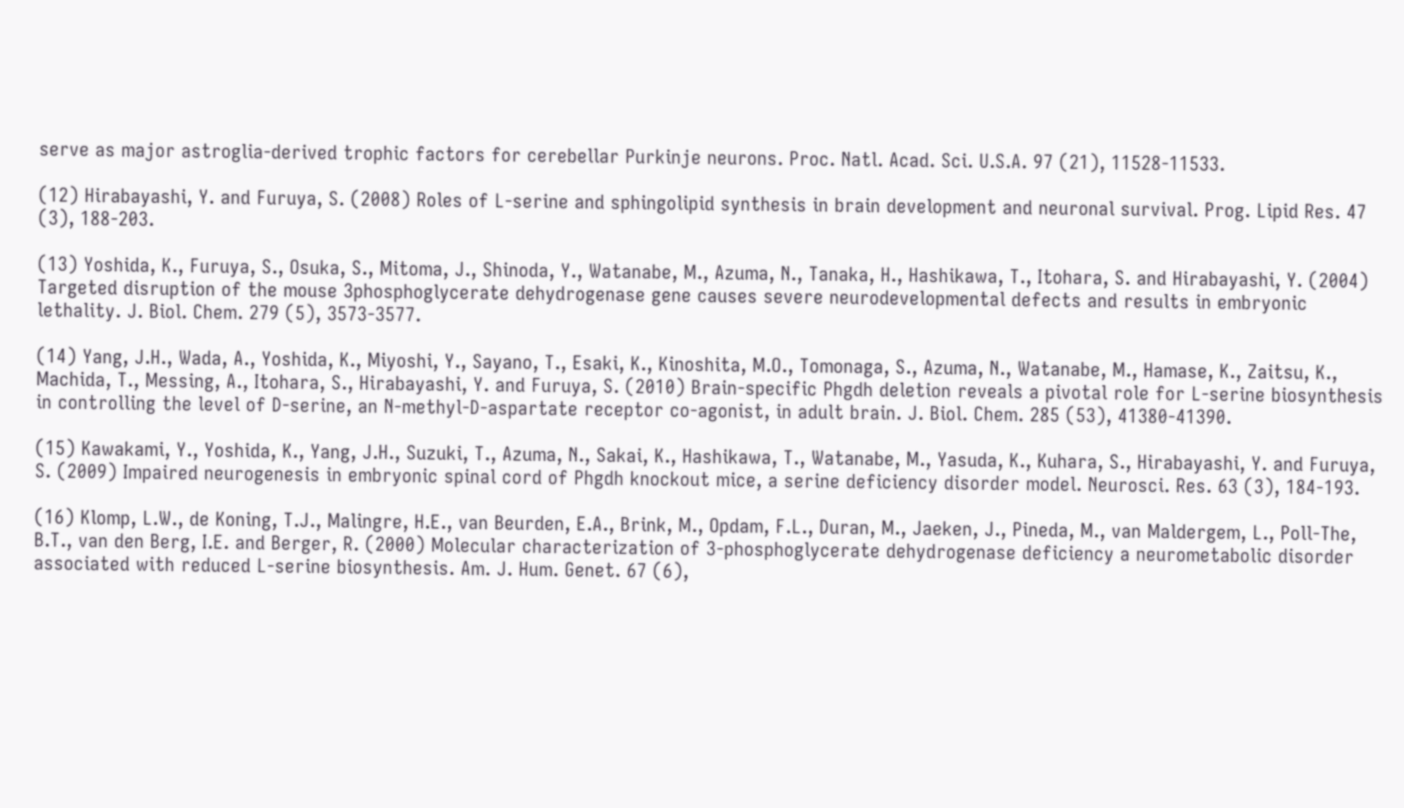serve as major astroglia-derived trophic factors for cerebellar Purkinje neurons. Proc. Natl. Acad. Sci. U.S.A. 97 (21), 11528-11533.

(12) Hirabayashi, Y. and Furuya, S. (2008) Roles of L-serine and sphingolipid synthesis in brain development and neuronal survival. Prog. Lipid Res. 47 (3), 188-203.

(13) Yoshida, K., Furuya, S., Osuka, S., Mitoma, J., Shinoda, Y., Watanabe, M., Azuma, N., Tanaka, H., Hashikawa, T., Itohara, S. and Hirabayashi, Y. (2004) Targeted disruption of the mouse 3phosphoglycerate dehydrogenase gene causes severe neurodevelopmental defects and results in embryonic lethality. J. Biol. Chem. 279 (5), 3573-3577.

(14) Yang, J.H., Wada, A., Yoshida, K., Miyoshi, Y., Sayano, T., Esaki, K., Kinoshita, M.O., Tomonaga, S., Azuma, N., Watanabe, M., Hamase, K., Zaitsu, K., Machida, T., Messing, A., Itohara, S., Hirabayashi, Y. and Furuya, S. (2010) Brain-specific Phgdh deletion reveals a pivotal role for L-serine biosynthesis in controlling the level of D-serine, an N-methyl-D-aspartate receptor co-agonist, in adult brain. J. Biol. Chem. 285 (53), 41380-41390.

(15) Kawakami, Y., Yoshida, K., Yang, J.H., Suzuki, T., Azuma, N., Sakai, K., Hashikawa, T., Watanabe, M., Yasuda, K., Kuhara, S., Hirabayashi, Y. and Furuya, S. (2009) Impaired neurogenesis in embryonic spinal cord of Phgdh knockout mice, a serine deficiency disorder model. Neurosci. Res. 63 (3), 184-193.

(16) Klomp, L.W., de Koning, T.J., Malingre, H.E., van Beurden, E.A., Brink, M., Opdam, F.L., Duran, M., Jaeken, J., Pineda, M., van Maldergem, L., Poll-The, B.T., van den Berg, I.E. and Berger, R. (2000) Molecular characterization of 3-phosphoglycerate dehydrogenase deficiency a neurometabolic disorder associated with reduced L-serine biosynthesis. Am. J. Hum. Genet. 67 (6),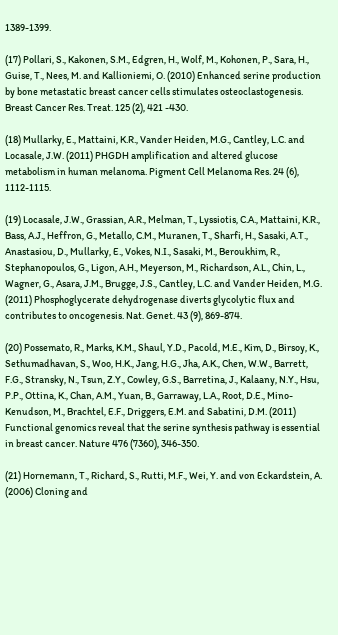1389-1399.

(17) Pollari, S., Kakonen, S.M., Edgren, H., Wolf, M., Kohonen, P., Sara, H., Guise, T., Nees, M. and Kallioniemi, O. (2010) Enhanced serine production by bone metastatic breast cancer cells stimulates osteoclastogenesis. Breast Cancer Res. Treat. 125 (2), 421 -430.

(18) Mullarky, E., Mattaini, K.R., Vander Heiden, M.G., Cantley, L.C. and Locasale, J.W. (2011) PHGDH amplification and altered glucose metabolism in human melanoma. Pigment Cell Melanoma Res. 24 (6), 1112-1115.

(19) Locasale, J.W., Grassian, A.R., Melman, T., Lyssiotis, C.A., Mattaini, K.R., Bass, A.J., Heffron, G., Metallo, C.M., Muranen, T., Sharfi, H., Sasaki, A.T., Anastasiou, D., Mullarky, E., Vokes, N.I., Sasaki, M., Beroukhim, R., Stephanopoulos, G., Ligon, A.H., Meyerson, M., Richardson, A.L., Chin, L., Wagner, G., Asara, J.M., Brugge, J.S., Cantley, L.C. and Vander Heiden, M.G. (2011) Phosphoglycerate dehydrogenase diverts glycolytic flux and contributes to oncogenesis. Nat. Genet. 43 (9), 869-874.

(20) Possemato, R., Marks, K.M., Shaul, Y.D., Pacold, M.E., Kim, D., Birsoy, K., Sethumadhavan, S., Woo, H.K., Jang, H.G., Jha, A.K., Chen, W.W., Barrett, F.G., Stransky, N., Tsun, Z.Y., Cowley, G.S., Barretina, J., Kalaany, N.Y., Hsu, P.P., Ottina, K., Chan, A.M., Yuan, B., Garraway, L.A., Root, D.E., Mino-Kenudson, M., Brachtel, E.F., Driggers, E.M. and Sabatini, D.M. (2011) Functional genomics reveal that the serine synthesis pathway is essential in breast cancer. Nature 476 (7360), 346-350.

(21) Hornemann, T., Richard, S., Rutti, M.F., Wei, Y. and von Eckardstein, A. (2006) Cloning and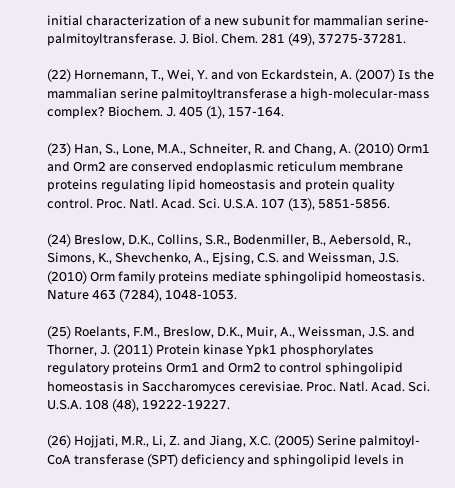initial characterization of a new subunit for mammalian serine-palmitoyltransferase. J. Biol. Chem. 281 (49), 37275-37281.

(22) Hornemann, T., Wei, Y. and von Eckardstein, A. (2007) Is the mammalian serine palmitoyltransferase a high-molecular-mass complex? Biochem. J. 405 (1), 157-164.

(23) Han, S., Lone, M.A., Schneiter, R. and Chang, A. (2010) Orm1 and Orm2 are conserved endoplasmic reticulum membrane proteins regulating lipid homeostasis and protein quality control. Proc. Natl. Acad. Sci. U.S.A. 107 (13), 5851-5856.

(24) Breslow, D.K., Collins, S.R., Bodenmiller, B., Aebersold, R., Simons, K., Shevchenko, A., Ejsing, C.S. and Weissman, J.S. (2010) Orm family proteins mediate sphingolipid homeostasis. Nature 463 (7284), 1048-1053.

(25) Roelants, F.M., Breslow, D.K., Muir, A., Weissman, J.S. and Thorner, J. (2011) Protein kinase Ypk1 phosphorylates regulatory proteins Orm1 and Orm2 to control sphingolipid homeostasis in Saccharomyces cerevisiae. Proc. Natl. Acad. Sci. U.S.A. 108 (48), 19222-19227.

(26) Hojjati, M.R., Li, Z. and Jiang, X.C. (2005) Serine palmitoyl-CoA transferase (SPT) deficiency and sphingolipid levels in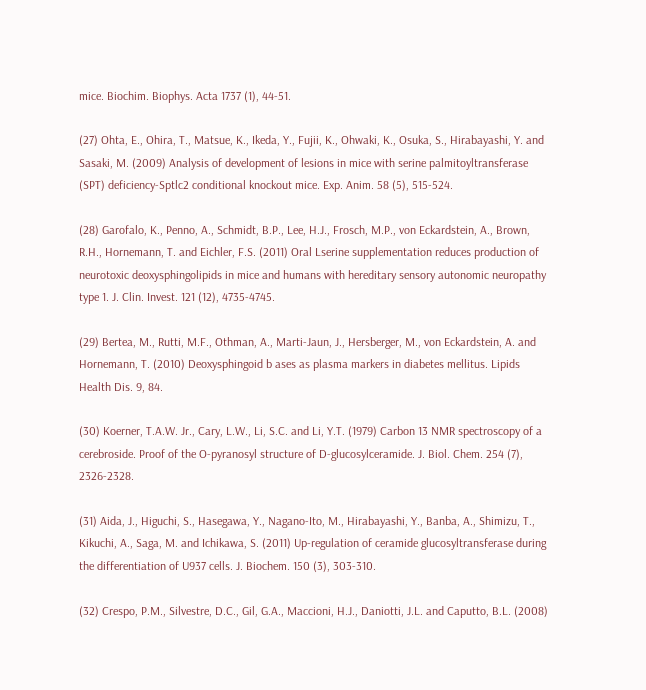mice. Biochim. Biophys. Acta 1737 (1), 44-51.

(27) Ohta, E., Ohira, T., Matsue, K., Ikeda, Y., Fujii, K., Ohwaki, K., Osuka, S., Hirabayashi, Y. and Sasaki, M. (2009) Analysis of development of lesions in mice with serine palmitoyltransferase (SPT) deficiency-Sptlc2 conditional knockout mice. Exp. Anim. 58 (5), 515-524.

(28) Garofalo, K., Penno, A., Schmidt, B.P., Lee, H.J., Frosch, M.P., von Eckardstein, A., Brown, R.H., Hornemann, T. and Eichler, F.S. (2011) Oral Lserine supplementation reduces production of neurotoxic deoxysphingolipids in mice and humans with hereditary sensory autonomic neuropathy type 1. J. Clin. Invest. 121 (12), 4735-4745.

(29) Bertea, M., Rutti, M.F., Othman, A., Marti-Jaun, J., Hersberger, M., von Eckardstein, A. and Hornemann, T. (2010) Deoxysphingoid b ases as plasma markers in diabetes mellitus. Lipids Health Dis. 9, 84.

(30) Koerner, T.A.W. Jr., Cary, L.W., Li, S.C. and Li, Y.T. (1979) Carbon 13 NMR spectroscopy of a cerebroside. Proof of the O-pyranosyl structure of D-glucosylceramide. J. Biol. Chem. 254 (7), 2326-2328.

(31) Aida, J., Higuchi, S., Hasegawa, Y., Nagano-Ito, M., Hirabayashi, Y., Banba, A., Shimizu, T., Kikuchi, A., Saga, M. and Ichikawa, S. (2011) Up-regulation of ceramide glucosyltransferase during the differentiation of U937 cells. J. Biochem. 150 (3), 303-310.

(32) Crespo, P.M., Silvestre, D.C., Gil, G.A., Maccioni, H.J., Daniotti, J.L. and Caputto, B.L. (2008)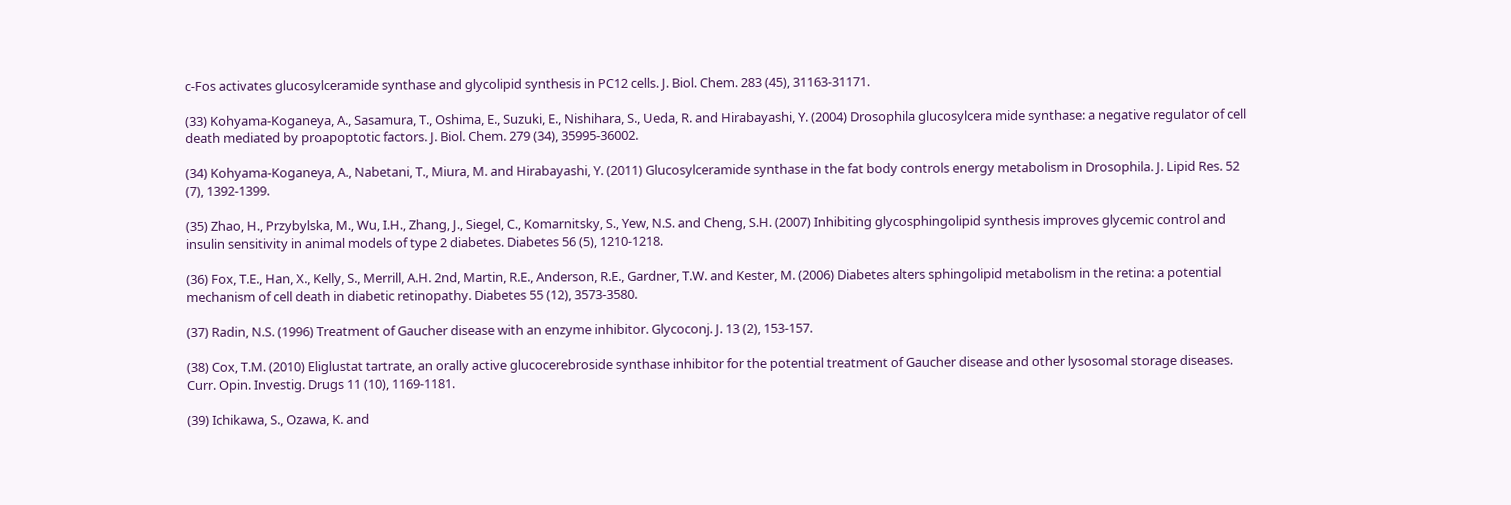c-Fos activates glucosylceramide synthase and glycolipid synthesis in PC12 cells. J. Biol. Chem. 283 (45), 31163-31171.

(33) Kohyama-Koganeya, A., Sasamura, T., Oshima, E., Suzuki, E., Nishihara, S., Ueda, R. and Hirabayashi, Y. (2004) Drosophila glucosylcera mide synthase: a negative regulator of cell death mediated by proapoptotic factors. J. Biol. Chem. 279 (34), 35995-36002.

(34) Kohyama-Koganeya, A., Nabetani, T., Miura, M. and Hirabayashi, Y. (2011) Glucosylceramide synthase in the fat body controls energy metabolism in Drosophila. J. Lipid Res. 52 (7), 1392-1399.

(35) Zhao, H., Przybylska, M., Wu, I.H., Zhang, J., Siegel, C., Komarnitsky, S., Yew, N.S. and Cheng, S.H. (2007) Inhibiting glycosphingolipid synthesis improves glycemic control and insulin sensitivity in animal models of type 2 diabetes. Diabetes 56 (5), 1210-1218.

(36) Fox, T.E., Han, X., Kelly, S., Merrill, A.H. 2nd, Martin, R.E., Anderson, R.E., Gardner, T.W. and Kester, M. (2006) Diabetes alters sphingolipid metabolism in the retina: a potential mechanism of cell death in diabetic retinopathy. Diabetes 55 (12), 3573-3580.

(37) Radin, N.S. (1996) Treatment of Gaucher disease with an enzyme inhibitor. Glycoconj. J. 13 (2), 153-157.

(38) Cox, T.M. (2010) Eliglustat tartrate, an orally active glucocerebroside synthase inhibitor for the potential treatment of Gaucher disease and other lysosomal storage diseases. Curr. Opin. Investig. Drugs 11 (10), 1169-1181.

(39) Ichikawa, S., Ozawa, K. and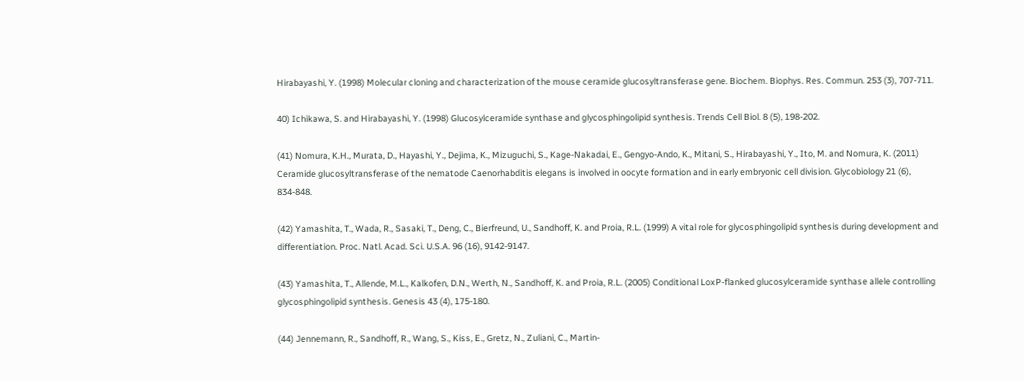Hirabayashi, Y. (1998) Molecular cloning and characterization of the mouse ceramide glucosyltransferase gene. Biochem. Biophys. Res. Commun. 253 (3), 707-711.

40) Ichikawa, S. and Hirabayashi, Y. (1998) Glucosylceramide synthase and glycosphingolipid synthesis. Trends Cell Biol. 8 (5), 198-202.

(41) Nomura, K.H., Murata, D., Hayashi, Y., Dejima, K., Mizuguchi, S., Kage-Nakadai, E., Gengyo-Ando, K., Mitani, S., Hirabayashi, Y., Ito, M. and Nomura, K. (2011) Ceramide glucosyltransferase of the nematode Caenorhabditis elegans is involved in oocyte formation and in early embryonic cell division. Glycobiology 21 (6), 834-848.

(42) Yamashita, T., Wada, R., Sasaki, T., Deng, C., Bierfreund, U., Sandhoff, K. and Proia, R.L. (1999) A vital role for glycosphingolipid synthesis during development and differentiation. Proc. Natl. Acad. Sci. U.S.A. 96 (16), 9142-9147.

(43) Yamashita, T., Allende, M.L., Kalkofen, D.N., Werth, N., Sandhoff, K. and Proia, R.L. (2005) Conditional LoxP-flanked glucosylceramide synthase allele controlling glycosphingolipid synthesis. Genesis 43 (4), 175-180.

(44) Jennemann, R., Sandhoff, R., Wang, S., Kiss, E., Gretz, N., Zuliani, C., Martin-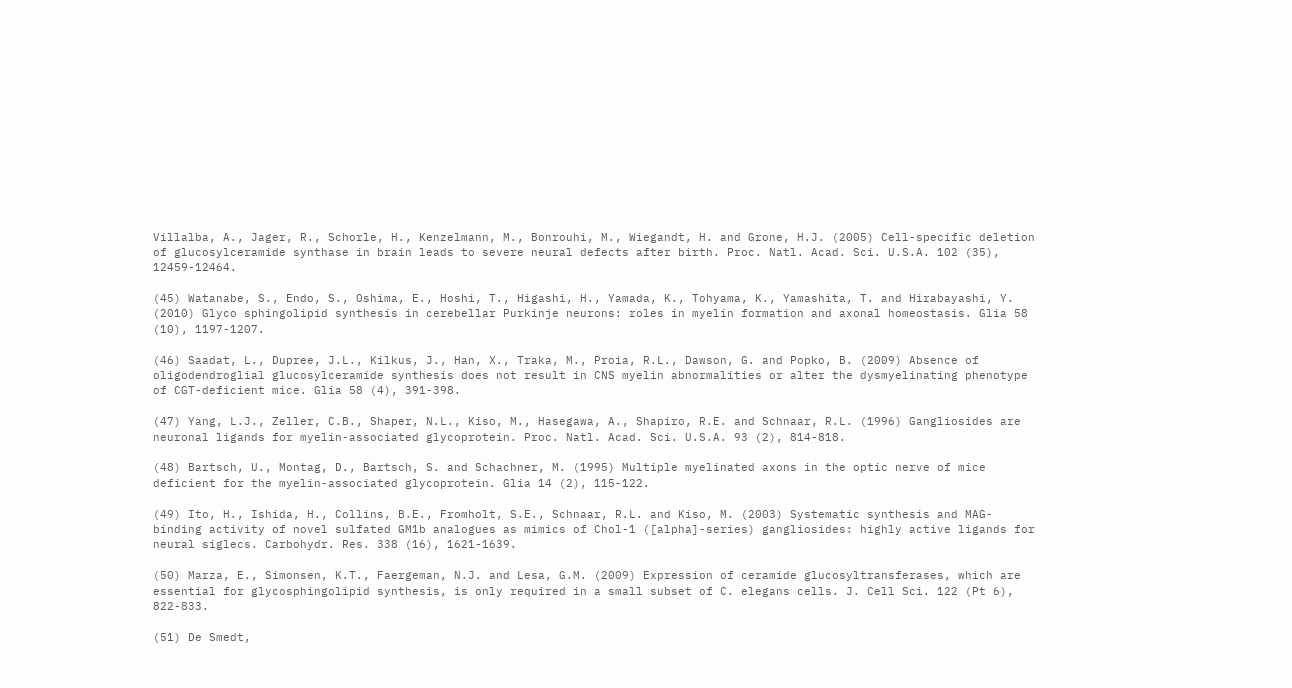Villalba, A., Jager, R., Schorle, H., Kenzelmann, M., Bonrouhi, M., Wiegandt, H. and Grone, H.J. (2005) Cell-specific deletion of glucosylceramide synthase in brain leads to severe neural defects after birth. Proc. Natl. Acad. Sci. U.S.A. 102 (35), 12459-12464.

(45) Watanabe, S., Endo, S., Oshima, E., Hoshi, T., Higashi, H., Yamada, K., Tohyama, K., Yamashita, T. and Hirabayashi, Y. (2010) Glyco sphingolipid synthesis in cerebellar Purkinje neurons: roles in myelin formation and axonal homeostasis. Glia 58 (10), 1197-1207.

(46) Saadat, L., Dupree, J.L., Kilkus, J., Han, X., Traka, M., Proia, R.L., Dawson, G. and Popko, B. (2009) Absence of oligodendroglial glucosylceramide synthesis does not result in CNS myelin abnormalities or alter the dysmyelinating phenotype of CGT-deficient mice. Glia 58 (4), 391-398.

(47) Yang, L.J., Zeller, C.B., Shaper, N.L., Kiso, M., Hasegawa, A., Shapiro, R.E. and Schnaar, R.L. (1996) Gangliosides are neuronal ligands for myelin-associated glycoprotein. Proc. Natl. Acad. Sci. U.S.A. 93 (2), 814-818.

(48) Bartsch, U., Montag, D., Bartsch, S. and Schachner, M. (1995) Multiple myelinated axons in the optic nerve of mice deficient for the myelin-associated glycoprotein. Glia 14 (2), 115-122.

(49) Ito, H., Ishida, H., Collins, B.E., Fromholt, S.E., Schnaar, R.L. and Kiso, M. (2003) Systematic synthesis and MAG-binding activity of novel sulfated GM1b analogues as mimics of Chol-1 ([alpha]-series) gangliosides: highly active ligands for neural siglecs. Carbohydr. Res. 338 (16), 1621-1639.

(50) Marza, E., Simonsen, K.T., Faergeman, N.J. and Lesa, G.M. (2009) Expression of ceramide glucosyltransferases, which are essential for glycosphingolipid synthesis, is only required in a small subset of C. elegans cells. J. Cell Sci. 122 (Pt 6), 822-833.

(51) De Smedt,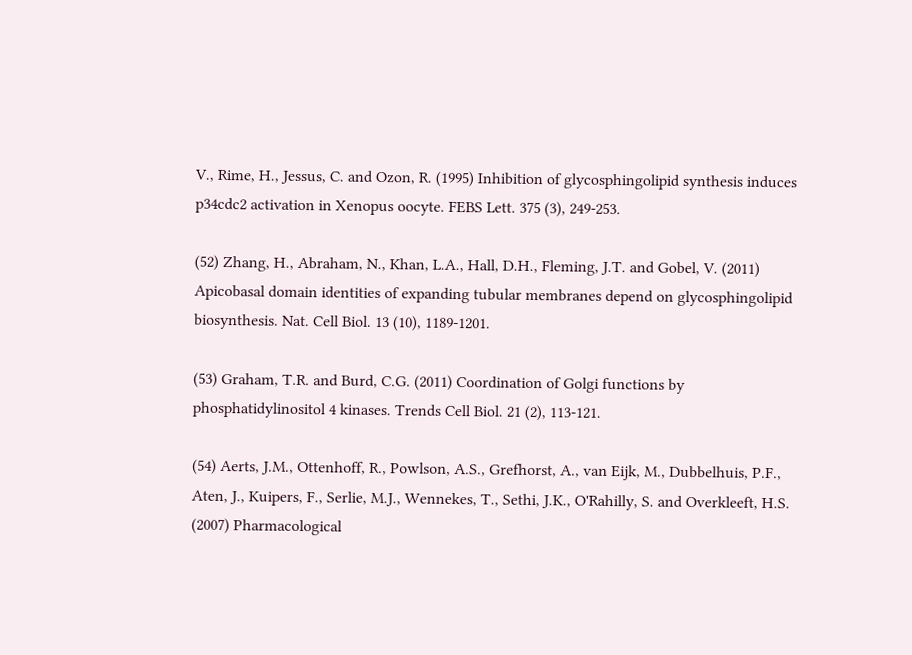V., Rime, H., Jessus, C. and Ozon, R. (1995) Inhibition of glycosphingolipid synthesis induces p34cdc2 activation in Xenopus oocyte. FEBS Lett. 375 (3), 249-253.

(52) Zhang, H., Abraham, N., Khan, L.A., Hall, D.H., Fleming, J.T. and Gobel, V. (2011) Apicobasal domain identities of expanding tubular membranes depend on glycosphingolipid biosynthesis. Nat. Cell Biol. 13 (10), 1189-1201.

(53) Graham, T.R. and Burd, C.G. (2011) Coordination of Golgi functions by phosphatidylinositol 4 kinases. Trends Cell Biol. 21 (2), 113-121.

(54) Aerts, J.M., Ottenhoff, R., Powlson, A.S., Grefhorst, A., van Eijk, M., Dubbelhuis, P.F., Aten, J., Kuipers, F., Serlie, M.J., Wennekes, T., Sethi, J.K., O'Rahilly, S. and Overkleeft, H.S. (2007) Pharmacological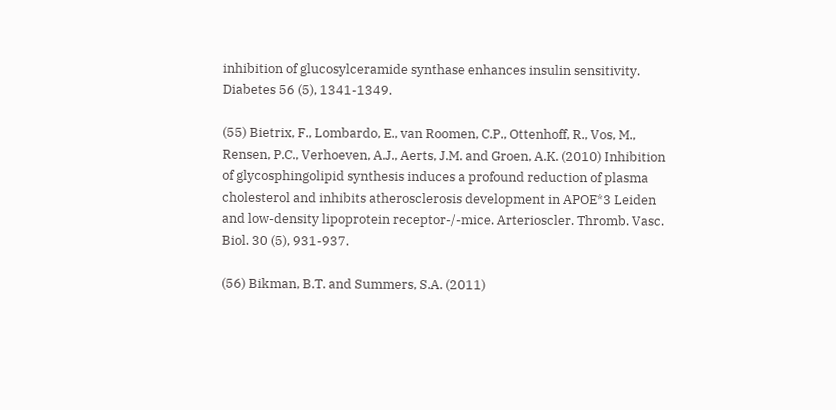inhibition of glucosylceramide synthase enhances insulin sensitivity. Diabetes 56 (5), 1341-1349.

(55) Bietrix, F., Lombardo, E., van Roomen, C.P., Ottenhoff, R., Vos, M., Rensen, P.C., Verhoeven, A.J., Aerts, J.M. and Groen, A.K. (2010) Inhibition of glycosphingolipid synthesis induces a profound reduction of plasma cholesterol and inhibits atherosclerosis development in APOE*3 Leiden and low-density lipoprotein receptor-/-mice. Arterioscler. Thromb. Vasc. Biol. 30 (5), 931-937.

(56) Bikman, B.T. and Summers, S.A. (2011)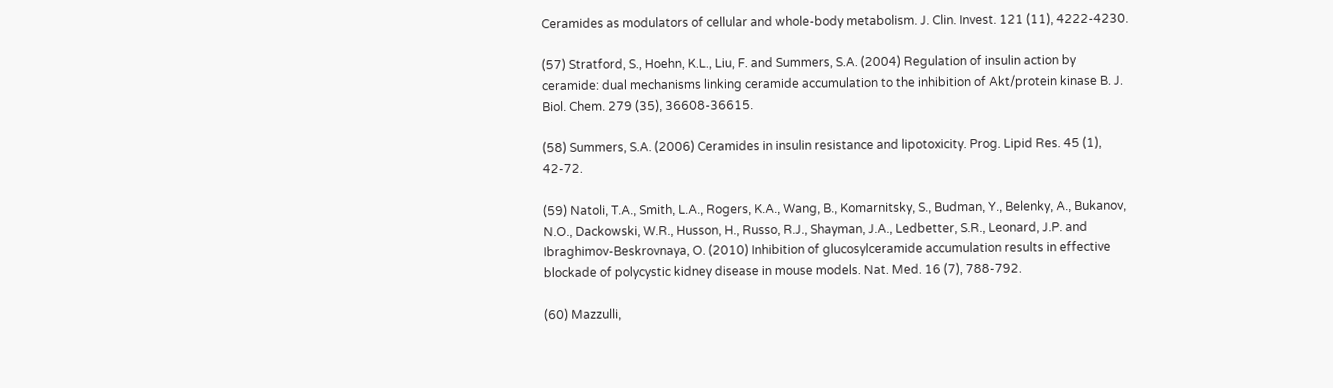Ceramides as modulators of cellular and whole-body metabolism. J. Clin. Invest. 121 (11), 4222-4230.

(57) Stratford, S., Hoehn, K.L., Liu, F. and Summers, S.A. (2004) Regulation of insulin action by ceramide: dual mechanisms linking ceramide accumulation to the inhibition of Akt/protein kinase B. J. Biol. Chem. 279 (35), 36608-36615.

(58) Summers, S.A. (2006) Ceramides in insulin resistance and lipotoxicity. Prog. Lipid Res. 45 (1), 42-72.

(59) Natoli, T.A., Smith, L.A., Rogers, K.A., Wang, B., Komarnitsky, S., Budman, Y., Belenky, A., Bukanov, N.O., Dackowski, W.R., Husson, H., Russo, R.J., Shayman, J.A., Ledbetter, S.R., Leonard, J.P. and Ibraghimov-Beskrovnaya, O. (2010) Inhibition of glucosylceramide accumulation results in effective blockade of polycystic kidney disease in mouse models. Nat. Med. 16 (7), 788-792.

(60) Mazzulli,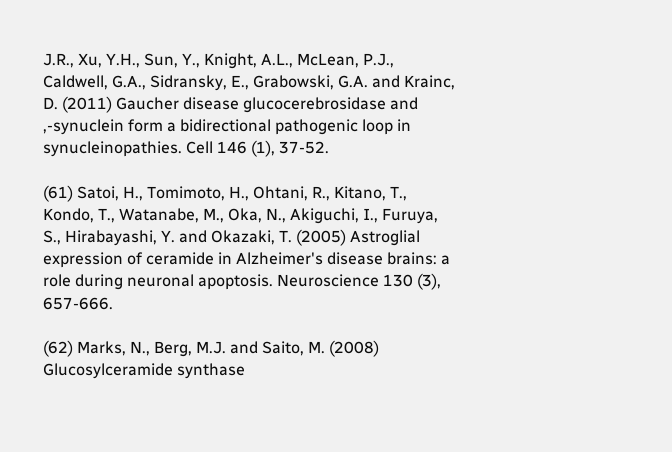J.R., Xu, Y.H., Sun, Y., Knight, A.L., McLean, P.J., Caldwell, G.A., Sidransky, E., Grabowski, G.A. and Krainc, D. (2011) Gaucher disease glucocerebrosidase and ,-synuclein form a bidirectional pathogenic loop in synucleinopathies. Cell 146 (1), 37-52.

(61) Satoi, H., Tomimoto, H., Ohtani, R., Kitano, T., Kondo, T., Watanabe, M., Oka, N., Akiguchi, I., Furuya, S., Hirabayashi, Y. and Okazaki, T. (2005) Astroglial expression of ceramide in Alzheimer's disease brains: a role during neuronal apoptosis. Neuroscience 130 (3), 657-666.

(62) Marks, N., Berg, M.J. and Saito, M. (2008) Glucosylceramide synthase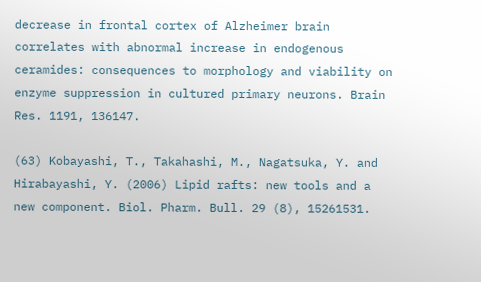decrease in frontal cortex of Alzheimer brain correlates with abnormal increase in endogenous ceramides: consequences to morphology and viability on enzyme suppression in cultured primary neurons. Brain Res. 1191, 136147.

(63) Kobayashi, T., Takahashi, M., Nagatsuka, Y. and Hirabayashi, Y. (2006) Lipid rafts: new tools and a new component. Biol. Pharm. Bull. 29 (8), 15261531.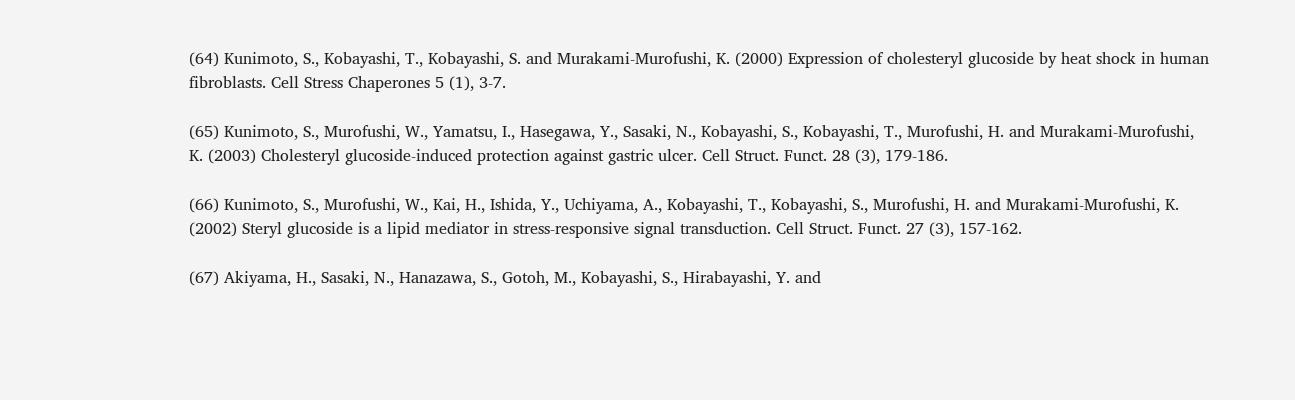(64) Kunimoto, S., Kobayashi, T., Kobayashi, S. and Murakami-Murofushi, K. (2000) Expression of cholesteryl glucoside by heat shock in human fibroblasts. Cell Stress Chaperones 5 (1), 3-7.

(65) Kunimoto, S., Murofushi, W., Yamatsu, I., Hasegawa, Y., Sasaki, N., Kobayashi, S., Kobayashi, T., Murofushi, H. and Murakami-Murofushi, K. (2003) Cholesteryl glucoside-induced protection against gastric ulcer. Cell Struct. Funct. 28 (3), 179-186.

(66) Kunimoto, S., Murofushi, W., Kai, H., Ishida, Y., Uchiyama, A., Kobayashi, T., Kobayashi, S., Murofushi, H. and Murakami-Murofushi, K. (2002) Steryl glucoside is a lipid mediator in stress-responsive signal transduction. Cell Struct. Funct. 27 (3), 157-162.

(67) Akiyama, H., Sasaki, N., Hanazawa, S., Gotoh, M., Kobayashi, S., Hirabayashi, Y. and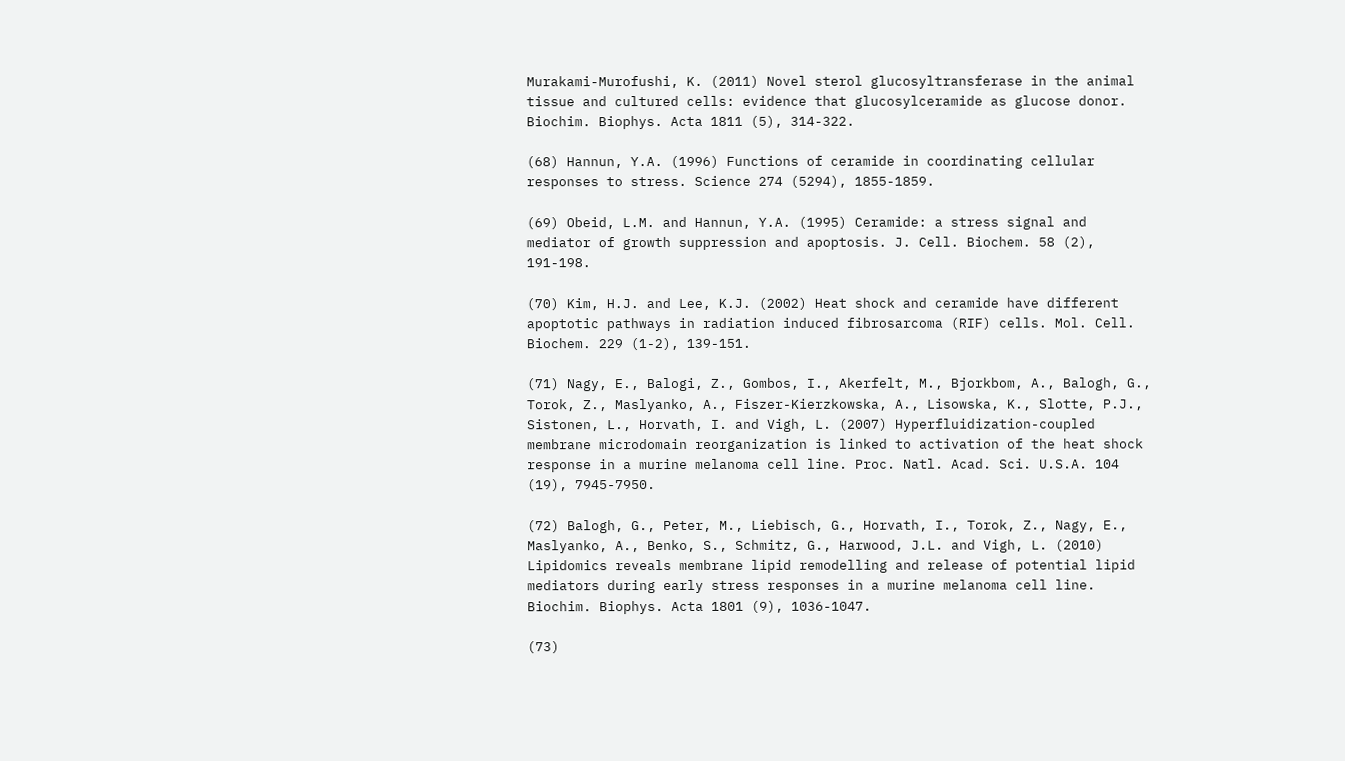Murakami-Murofushi, K. (2011) Novel sterol glucosyltransferase in the animal tissue and cultured cells: evidence that glucosylceramide as glucose donor. Biochim. Biophys. Acta 1811 (5), 314-322.

(68) Hannun, Y.A. (1996) Functions of ceramide in coordinating cellular responses to stress. Science 274 (5294), 1855-1859.

(69) Obeid, L.M. and Hannun, Y.A. (1995) Ceramide: a stress signal and mediator of growth suppression and apoptosis. J. Cell. Biochem. 58 (2), 191-198.

(70) Kim, H.J. and Lee, K.J. (2002) Heat shock and ceramide have different apoptotic pathways in radiation induced fibrosarcoma (RIF) cells. Mol. Cell. Biochem. 229 (1-2), 139-151.

(71) Nagy, E., Balogi, Z., Gombos, I., Akerfelt, M., Bjorkbom, A., Balogh, G., Torok, Z., Maslyanko, A., Fiszer-Kierzkowska, A., Lisowska, K., Slotte, P.J., Sistonen, L., Horvath, I. and Vigh, L. (2007) Hyperfluidization-coupled membrane microdomain reorganization is linked to activation of the heat shock response in a murine melanoma cell line. Proc. Natl. Acad. Sci. U.S.A. 104 (19), 7945-7950.

(72) Balogh, G., Peter, M., Liebisch, G., Horvath, I., Torok, Z., Nagy, E., Maslyanko, A., Benko, S., Schmitz, G., Harwood, J.L. and Vigh, L. (2010) Lipidomics reveals membrane lipid remodelling and release of potential lipid mediators during early stress responses in a murine melanoma cell line. Biochim. Biophys. Acta 1801 (9), 1036-1047.

(73)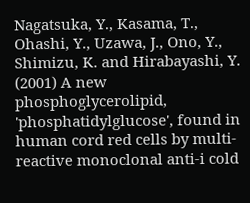Nagatsuka, Y., Kasama, T., Ohashi, Y., Uzawa, J., Ono, Y., Shimizu, K. and Hirabayashi, Y. (2001) A new phosphoglycerolipid, 'phosphatidylglucose', found in human cord red cells by multi-reactive monoclonal anti-i cold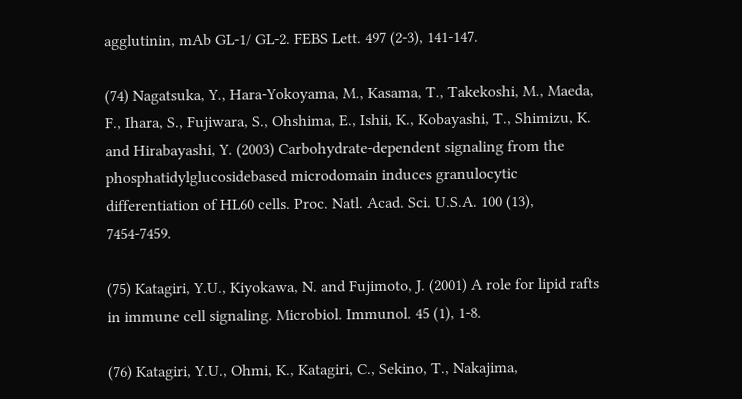agglutinin, mAb GL-1/ GL-2. FEBS Lett. 497 (2-3), 141-147.

(74) Nagatsuka, Y., Hara-Yokoyama, M., Kasama, T., Takekoshi, M., Maeda, F., Ihara, S., Fujiwara, S., Ohshima, E., Ishii, K., Kobayashi, T., Shimizu, K. and Hirabayashi, Y. (2003) Carbohydrate-dependent signaling from the phosphatidylglucosidebased microdomain induces granulocytic differentiation of HL60 cells. Proc. Natl. Acad. Sci. U.S.A. 100 (13), 7454-7459.

(75) Katagiri, Y.U., Kiyokawa, N. and Fujimoto, J. (2001) A role for lipid rafts in immune cell signaling. Microbiol. Immunol. 45 (1), 1-8.

(76) Katagiri, Y.U., Ohmi, K., Katagiri, C., Sekino, T., Nakajima,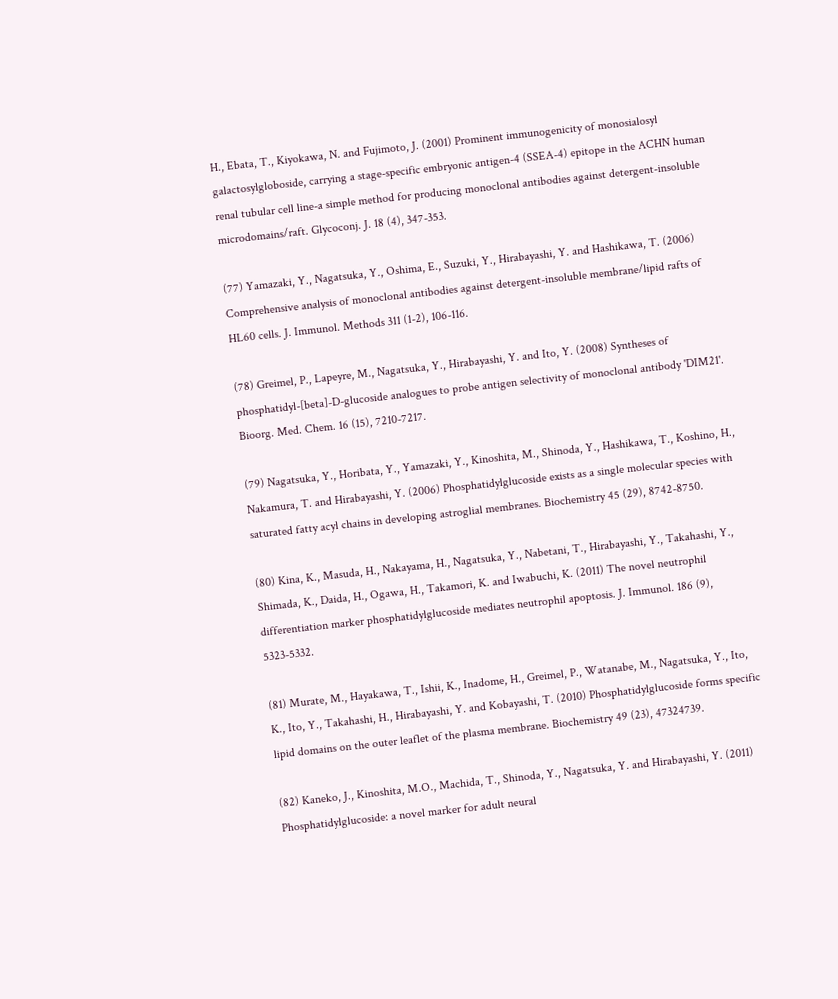H., Ebata, T., Kiyokawa, N. and Fujimoto, J. (2001) Prominent immunogenicity of monosialosyl galactosylgloboside, carrying a stage-specific embryonic antigen-4 (SSEA-4) epitope in the ACHN human renal tubular cell line-a simple method for producing monoclonal antibodies against detergent-insoluble microdomains/raft. Glycoconj. J. 18 (4), 347-353.

(77) Yamazaki, Y., Nagatsuka, Y., Oshima, E., Suzuki, Y., Hirabayashi, Y. and Hashikawa, T. (2006) Comprehensive analysis of monoclonal antibodies against detergent-insoluble membrane/lipid rafts of HL60 cells. J. Immunol. Methods 311 (1-2), 106-116.

(78) Greimel, P., Lapeyre, M., Nagatsuka, Y., Hirabayashi, Y. and Ito, Y. (2008) Syntheses of phosphatidyl-[beta]-D-glucoside analogues to probe antigen selectivity of monoclonal antibody 'DIM21'. Bioorg. Med. Chem. 16 (15), 7210-7217.

(79) Nagatsuka, Y., Horibata, Y., Yamazaki, Y., Kinoshita, M., Shinoda, Y., Hashikawa, T., Koshino, H., Nakamura, T. and Hirabayashi, Y. (2006) Phosphatidylglucoside exists as a single molecular species with saturated fatty acyl chains in developing astroglial membranes. Biochemistry 45 (29), 8742-8750.

(80) Kina, K., Masuda, H., Nakayama, H., Nagatsuka, Y., Nabetani, T., Hirabayashi, Y., Takahashi, Y., Shimada, K., Daida, H., Ogawa, H., Takamori, K. and Iwabuchi, K. (2011) The novel neutrophil differentiation marker phosphatidylglucoside mediates neutrophil apoptosis. J. Immunol. 186 (9), 5323-5332.

(81) Murate, M., Hayakawa, T., Ishii, K., Inadome, H., Greimel, P., Watanabe, M., Nagatsuka, Y., Ito, K., Ito, Y., Takahashi, H., Hirabayashi, Y. and Kobayashi, T. (2010) Phosphatidylglucoside forms specific lipid domains on the outer leaflet of the plasma membrane. Biochemistry 49 (23), 47324739.

(82) Kaneko, J., Kinoshita, M.O., Machida, T., Shinoda, Y., Nagatsuka, Y. and Hirabayashi, Y. (2011) Phosphatidylglucoside: a novel marker for adult neural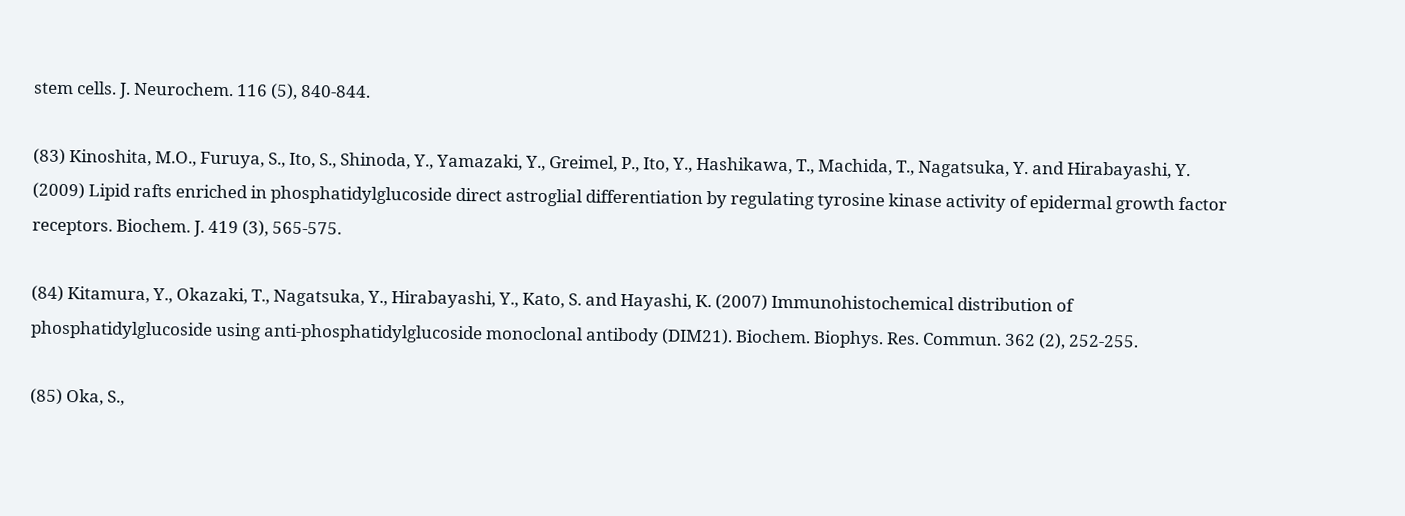stem cells. J. Neurochem. 116 (5), 840-844.

(83) Kinoshita, M.O., Furuya, S., Ito, S., Shinoda, Y., Yamazaki, Y., Greimel, P., Ito, Y., Hashikawa, T., Machida, T., Nagatsuka, Y. and Hirabayashi, Y. (2009) Lipid rafts enriched in phosphatidylglucoside direct astroglial differentiation by regulating tyrosine kinase activity of epidermal growth factor receptors. Biochem. J. 419 (3), 565-575.

(84) Kitamura, Y., Okazaki, T., Nagatsuka, Y., Hirabayashi, Y., Kato, S. and Hayashi, K. (2007) Immunohistochemical distribution of phosphatidylglucoside using anti-phosphatidylglucoside monoclonal antibody (DIM21). Biochem. Biophys. Res. Commun. 362 (2), 252-255.

(85) Oka, S.,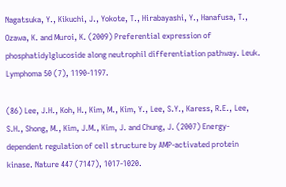Nagatsuka, Y., Kikuchi, J., Yokote, T., Hirabayashi, Y., Hanafusa, T., Ozawa, K. and Muroi, K. (2009) Preferential expression of phosphatidylglucoside along neutrophil differentiation pathway. Leuk. Lymphoma 50 (7), 1190-1197.

(86) Lee, J.H., Koh, H., Kim, M., Kim, Y., Lee, S.Y., Karess, R.E., Lee, S.H., Shong, M., Kim, J.M., Kim, J. and Chung, J. (2007) Energy-dependent regulation of cell structure by AMP-activated protein kinase. Nature 447 (7147), 1017-1020.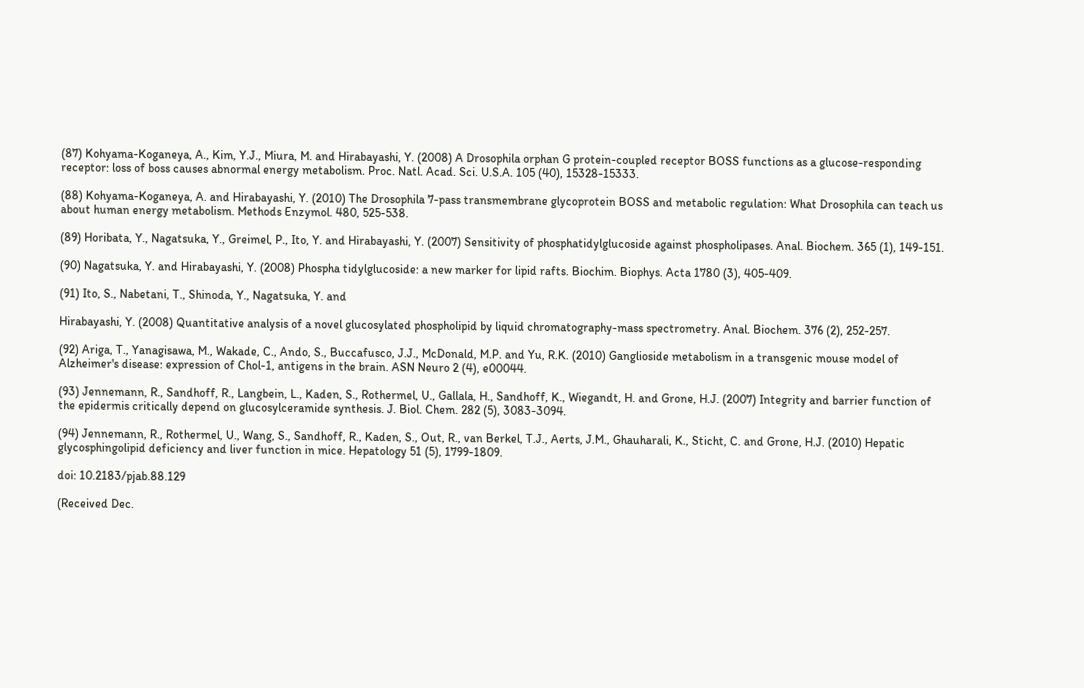(87) Kohyama-Koganeya, A., Kim, Y.J., Miura, M. and Hirabayashi, Y. (2008) A Drosophila orphan G protein-coupled receptor BOSS functions as a glucose-responding receptor: loss of boss causes abnormal energy metabolism. Proc. Natl. Acad. Sci. U.S.A. 105 (40), 15328-15333.

(88) Kohyama-Koganeya, A. and Hirabayashi, Y. (2010) The Drosophila 7-pass transmembrane glycoprotein BOSS and metabolic regulation: What Drosophila can teach us about human energy metabolism. Methods Enzymol. 480, 525-538.

(89) Horibata, Y., Nagatsuka, Y., Greimel, P., Ito, Y. and Hirabayashi, Y. (2007) Sensitivity of phosphatidylglucoside against phospholipases. Anal. Biochem. 365 (1), 149-151.

(90) Nagatsuka, Y. and Hirabayashi, Y. (2008) Phospha tidylglucoside: a new marker for lipid rafts. Biochim. Biophys. Acta 1780 (3), 405-409.

(91) Ito, S., Nabetani, T., Shinoda, Y., Nagatsuka, Y. and

Hirabayashi, Y. (2008) Quantitative analysis of a novel glucosylated phospholipid by liquid chromatography-mass spectrometry. Anal. Biochem. 376 (2), 252-257.

(92) Ariga, T., Yanagisawa, M., Wakade, C., Ando, S., Buccafusco, J.J., McDonald, M.P. and Yu, R.K. (2010) Ganglioside metabolism in a transgenic mouse model of Alzheimer's disease: expression of Chol-1, antigens in the brain. ASN Neuro 2 (4), e00044.

(93) Jennemann, R., Sandhoff, R., Langbein, L., Kaden, S., Rothermel, U., Gallala, H., Sandhoff, K., Wiegandt, H. and Grone, H.J. (2007) Integrity and barrier function of the epidermis critically depend on glucosylceramide synthesis. J. Biol. Chem. 282 (5), 3083-3094.

(94) Jennemann, R., Rothermel, U., Wang, S., Sandhoff, R., Kaden, S., Out, R., van Berkel, T.J., Aerts, J.M., Ghauharali, K., Sticht, C. and Grone, H.J. (2010) Hepatic glycosphingolipid deficiency and liver function in mice. Hepatology 51 (5), 1799-1809.

doi: 10.2183/pjab.88.129

(Received Dec.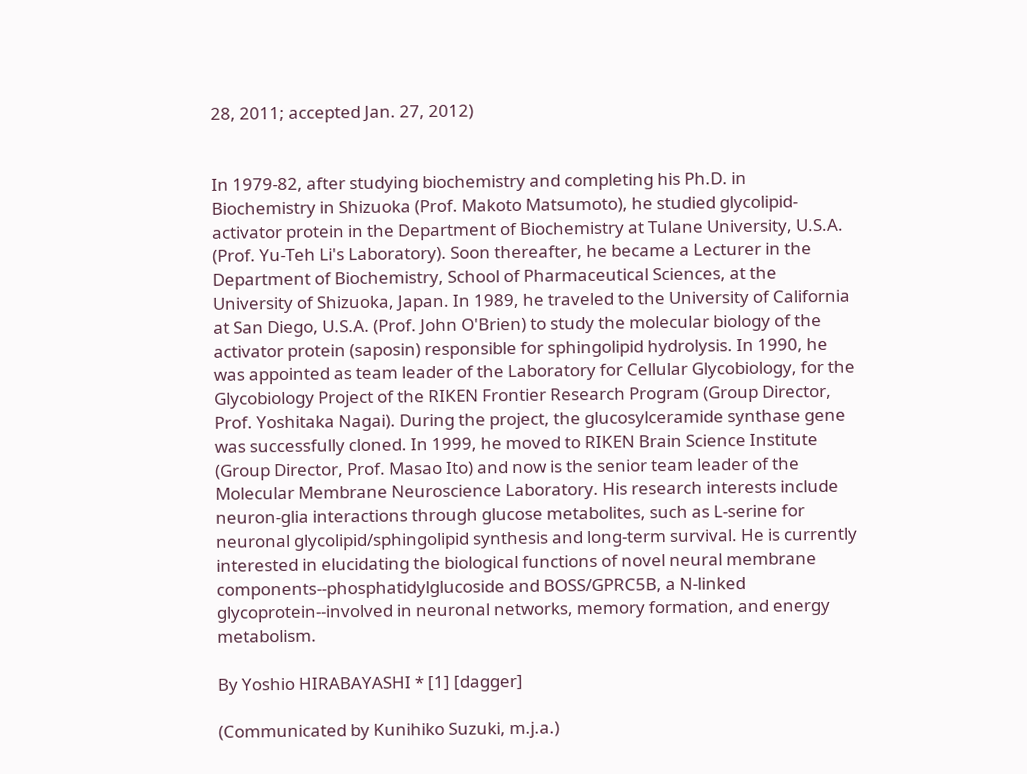28, 2011; accepted Jan. 27, 2012)


In 1979-82, after studying biochemistry and completing his Ph.D. in Biochemistry in Shizuoka (Prof. Makoto Matsumoto), he studied glycolipid-activator protein in the Department of Biochemistry at Tulane University, U.S.A. (Prof. Yu-Teh Li's Laboratory). Soon thereafter, he became a Lecturer in the Department of Biochemistry, School of Pharmaceutical Sciences, at the University of Shizuoka, Japan. In 1989, he traveled to the University of California at San Diego, U.S.A. (Prof. John O'Brien) to study the molecular biology of the activator protein (saposin) responsible for sphingolipid hydrolysis. In 1990, he was appointed as team leader of the Laboratory for Cellular Glycobiology, for the Glycobiology Project of the RIKEN Frontier Research Program (Group Director, Prof. Yoshitaka Nagai). During the project, the glucosylceramide synthase gene was successfully cloned. In 1999, he moved to RIKEN Brain Science Institute (Group Director, Prof. Masao Ito) and now is the senior team leader of the Molecular Membrane Neuroscience Laboratory. His research interests include neuron-glia interactions through glucose metabolites, such as L-serine for neuronal glycolipid/sphingolipid synthesis and long-term survival. He is currently interested in elucidating the biological functions of novel neural membrane components--phosphatidylglucoside and BOSS/GPRC5B, a N-linked glycoprotein--involved in neuronal networks, memory formation, and energy metabolism.

By Yoshio HIRABAYASHI * [1] [dagger]

(Communicated by Kunihiko Suzuki, m.j.a.)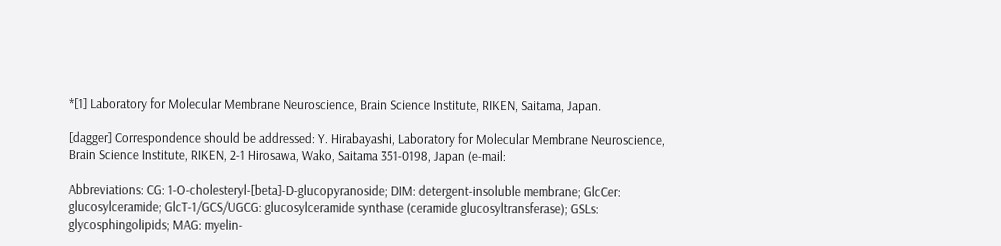*[1] Laboratory for Molecular Membrane Neuroscience, Brain Science Institute, RIKEN, Saitama, Japan.

[dagger] Correspondence should be addressed: Y. Hirabayashi, Laboratory for Molecular Membrane Neuroscience, Brain Science Institute, RIKEN, 2-1 Hirosawa, Wako, Saitama 351-0198, Japan (e-mail:

Abbreviations: CG: 1-O-cholesteryl-[beta]-D-glucopyranoside; DIM: detergent-insoluble membrane; GlcCer: glucosylceramide; GlcT-1/GCS/UGCG: glucosylceramide synthase (ceramide glucosyltransferase); GSLs: glycosphingolipids; MAG: myelin-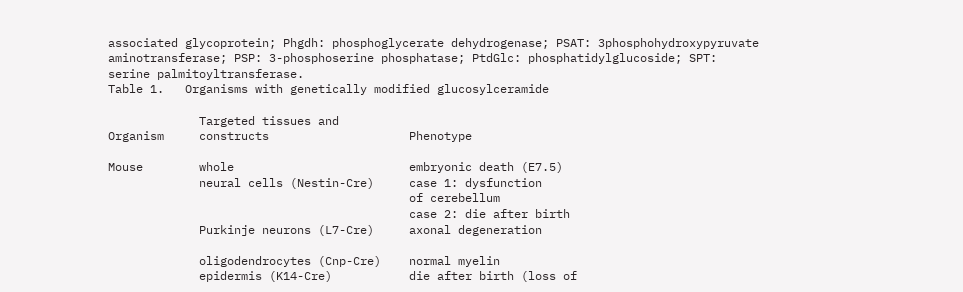associated glycoprotein; Phgdh: phosphoglycerate dehydrogenase; PSAT: 3phosphohydroxypyruvate aminotransferase; PSP: 3-phosphoserine phosphatase; PtdGlc: phosphatidylglucoside; SPT: serine palmitoyltransferase.
Table 1.   Organisms with genetically modified glucosylceramide

             Targeted tissues and
Organism     constructs                    Phenotype

Mouse        whole                         embryonic death (E7.5)
             neural cells (Nestin-Cre)     case 1: dysfunction
                                           of cerebellum
                                           case 2: die after birth
             Purkinje neurons (L7-Cre)     axonal degeneration

             oligodendrocytes (Cnp-Cre)    normal myelin
             epidermis (K14-Cre)           die after birth (loss of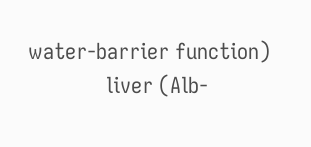water-barrier function)
             liver (Alb-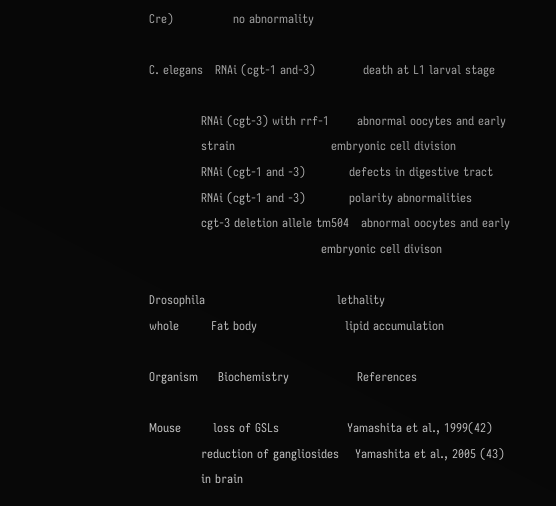Cre)               no abnormality

C. elegans   RNAi (cgt-1 and-3)            death at L1 larval stage

             RNAi (cgt-3) with rrf-1       abnormal oocytes and early
             strain                        embryonic cell division
             RNAi (cgt-1 and -3)           defects in digestive tract
             RNAi (cgt-1 and -3)           polarity abnormalities
             cgt-3 deletion allele tm504   abnormal oocytes and early
                                           embryonic cell divison

Drosophila                                 lethality
whole        Fat body                      lipid accumulation

Organism     Biochemistry                 References

Mouse        loss of GSLs                 Yamashita et al., 1999(42)
             reduction of gangliosides    Yamashita et al., 2005 (43)
             in brain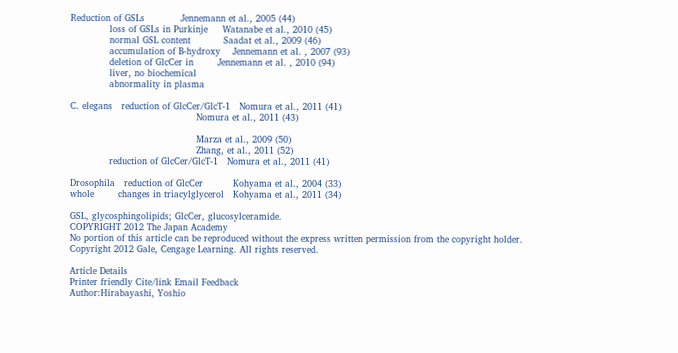Reduction of GSLs            Jennemann et al., 2005 (44)
             loss of GSLs in Purkinje     Watanabe et al., 2010 (45)
             normal GSL content           Saadat et al., 2009 (46)
             accumulation of B-hydroxy    Jennemann et al. , 2007 (93)
             deletion of GlcCer in        Jennemann et al. , 2010 (94)
             liver, no biochemical
             abnormality in plasma

C. elegans   reduction of GlcCer/GlcT-1   Nomura et al., 2011 (41)
                                          Nomura et al., 2011 (43)

                                          Marza et al., 2009 (50)
                                          Zhang, et al., 2011 (52)
             reduction of GlcCer/GlcT-1   Nomura et al., 2011 (41)

Drosophila   reduction of GlcCer          Kohyama et al., 2004 (33)
whole        changes in triacylglycerol   Kohyama et al., 2011 (34)

GSL, glycosphingolipids; GlcCer, glucosylceramide.
COPYRIGHT 2012 The Japan Academy
No portion of this article can be reproduced without the express written permission from the copyright holder.
Copyright 2012 Gale, Cengage Learning. All rights reserved.

Article Details
Printer friendly Cite/link Email Feedback
Author:Hirabayashi, Yoshio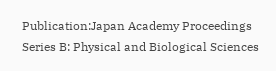Publication:Japan Academy Proceedings Series B: Physical and Biological Sciences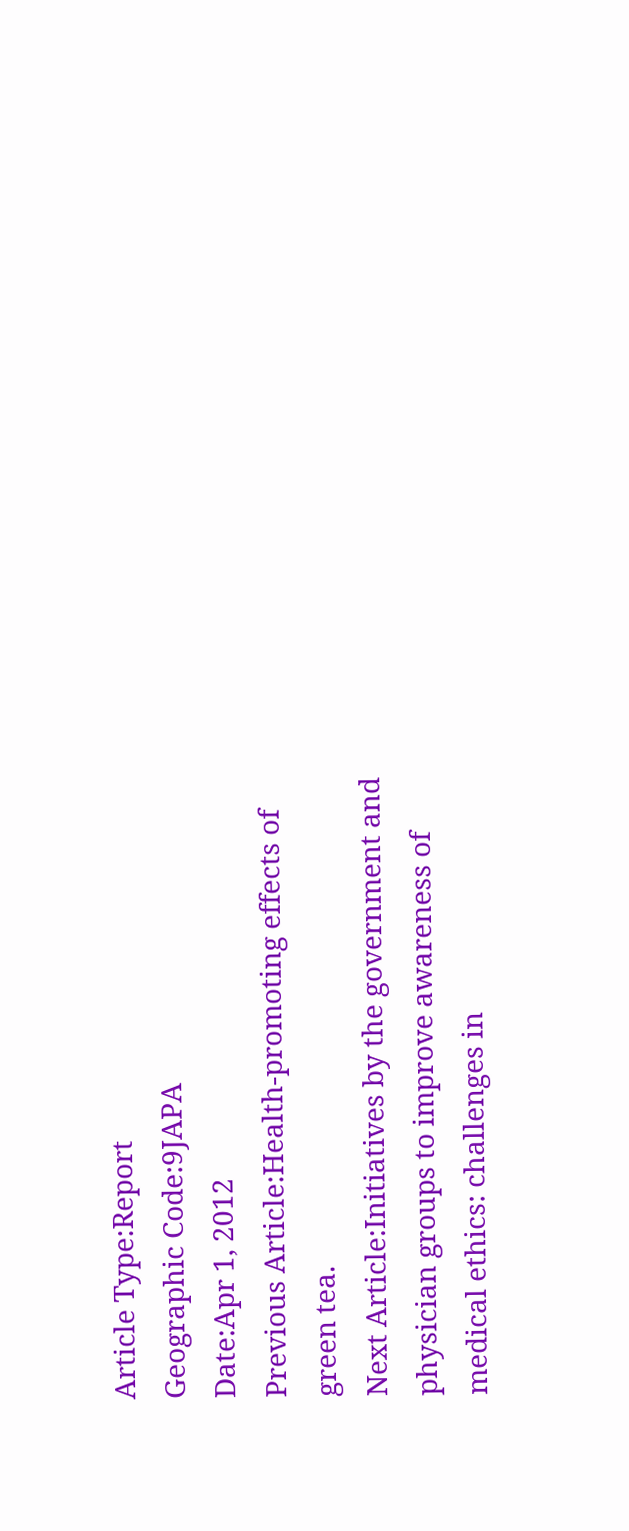Article Type:Report
Geographic Code:9JAPA
Date:Apr 1, 2012
Previous Article:Health-promoting effects of green tea.
Next Article:Initiatives by the government and physician groups to improve awareness of medical ethics: challenges in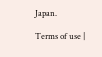Japan.

Terms of use |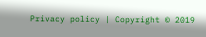Privacy policy | Copyright © 2019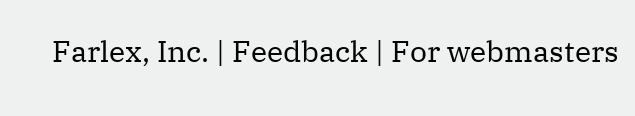Farlex, Inc. | Feedback | For webmasters